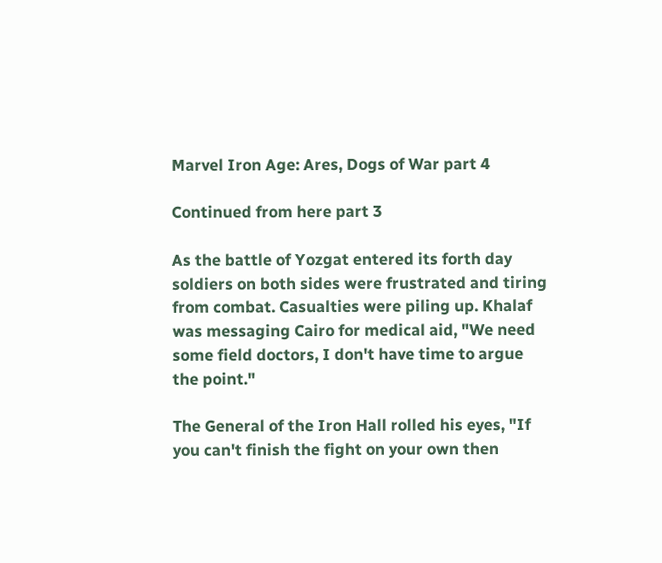Marvel Iron Age: Ares, Dogs of War part 4

Continued from here part 3

As the battle of Yozgat entered its forth day soldiers on both sides were frustrated and tiring from combat. Casualties were piling up. Khalaf was messaging Cairo for medical aid, "We need some field doctors, I don't have time to argue the point."

The General of the Iron Hall rolled his eyes, "If you can't finish the fight on your own then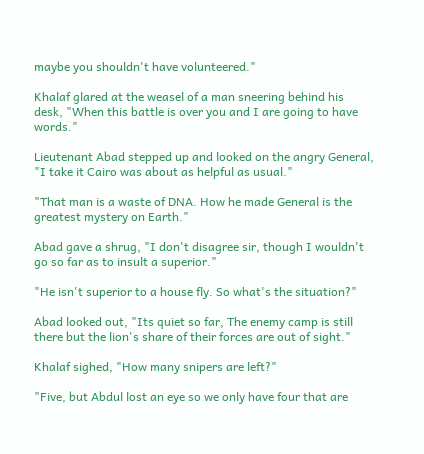maybe you shouldn't have volunteered."

Khalaf glared at the weasel of a man sneering behind his desk, "When this battle is over you and I are going to have words."

Lieutenant Abad stepped up and looked on the angry General, "I take it Cairo was about as helpful as usual."

"That man is a waste of DNA. How he made General is the greatest mystery on Earth."

Abad gave a shrug, "I don't disagree sir, though I wouldn't go so far as to insult a superior."

"He isn't superior to a house fly. So what's the situation?"

Abad looked out, "Its quiet so far, The enemy camp is still there but the lion's share of their forces are out of sight."

Khalaf sighed, "How many snipers are left?"

"Five, but Abdul lost an eye so we only have four that are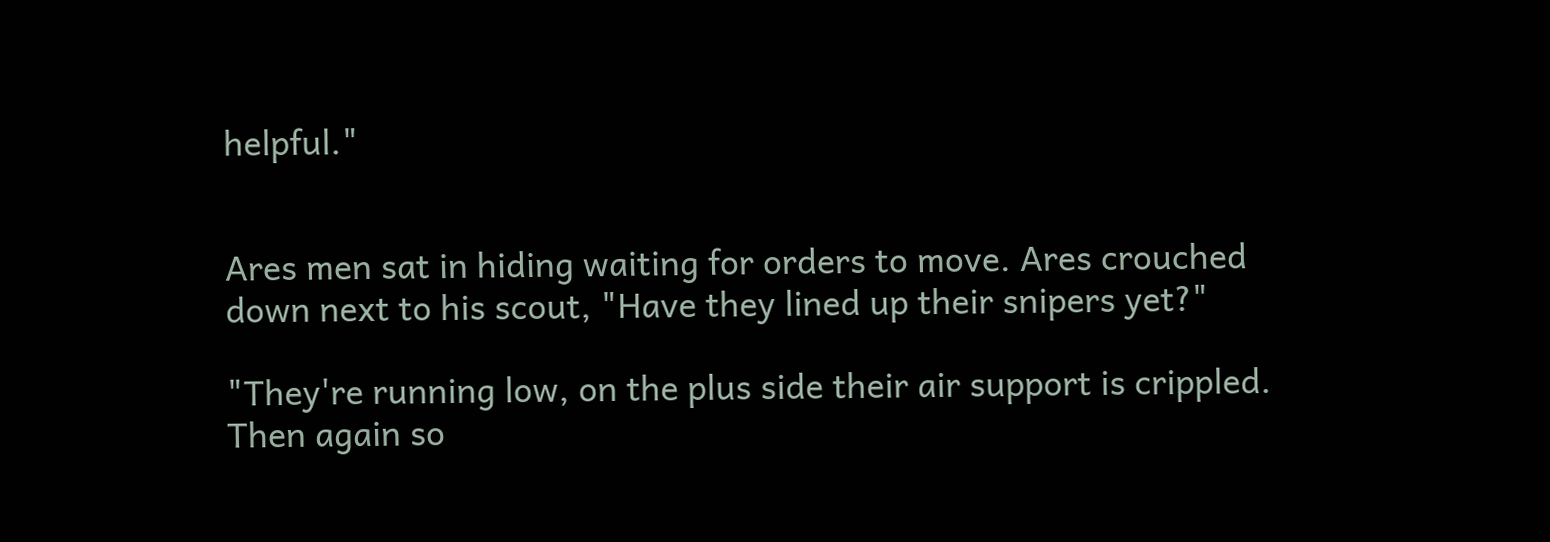helpful."


Ares men sat in hiding waiting for orders to move. Ares crouched down next to his scout, "Have they lined up their snipers yet?"

"They're running low, on the plus side their air support is crippled. Then again so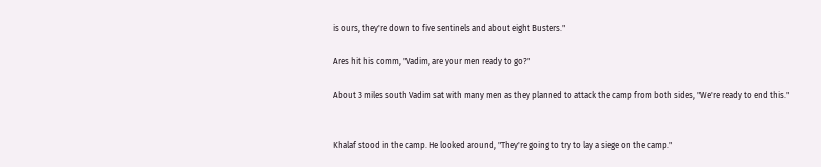is ours, they're down to five sentinels and about eight Busters."

Ares hit his comm, "Vadim, are your men ready to go?"

About 3 miles south Vadim sat with many men as they planned to attack the camp from both sides, "We're ready to end this."


Khalaf stood in the camp. He looked around, "They're going to try to lay a siege on the camp."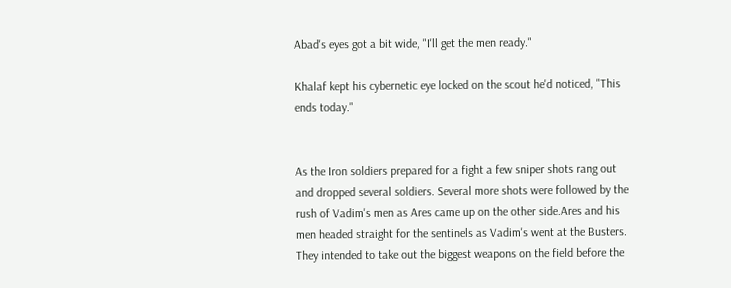Abad's eyes got a bit wide, "I'll get the men ready."

Khalaf kept his cybernetic eye locked on the scout he'd noticed, "This ends today."


As the Iron soldiers prepared for a fight a few sniper shots rang out and dropped several soldiers. Several more shots were followed by the rush of Vadim's men as Ares came up on the other side.Ares and his men headed straight for the sentinels as Vadim's went at the Busters. They intended to take out the biggest weapons on the field before the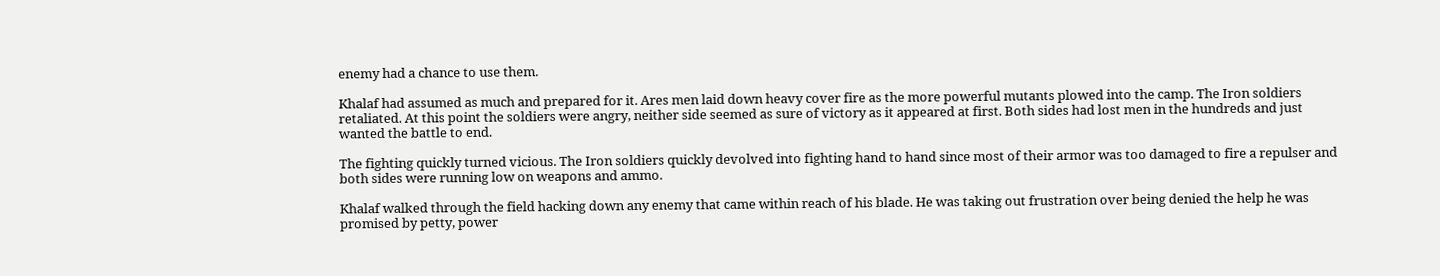enemy had a chance to use them.

Khalaf had assumed as much and prepared for it. Ares men laid down heavy cover fire as the more powerful mutants plowed into the camp. The Iron soldiers retaliated. At this point the soldiers were angry, neither side seemed as sure of victory as it appeared at first. Both sides had lost men in the hundreds and just wanted the battle to end.

The fighting quickly turned vicious. The Iron soldiers quickly devolved into fighting hand to hand since most of their armor was too damaged to fire a repulser and both sides were running low on weapons and ammo.

Khalaf walked through the field hacking down any enemy that came within reach of his blade. He was taking out frustration over being denied the help he was promised by petty, power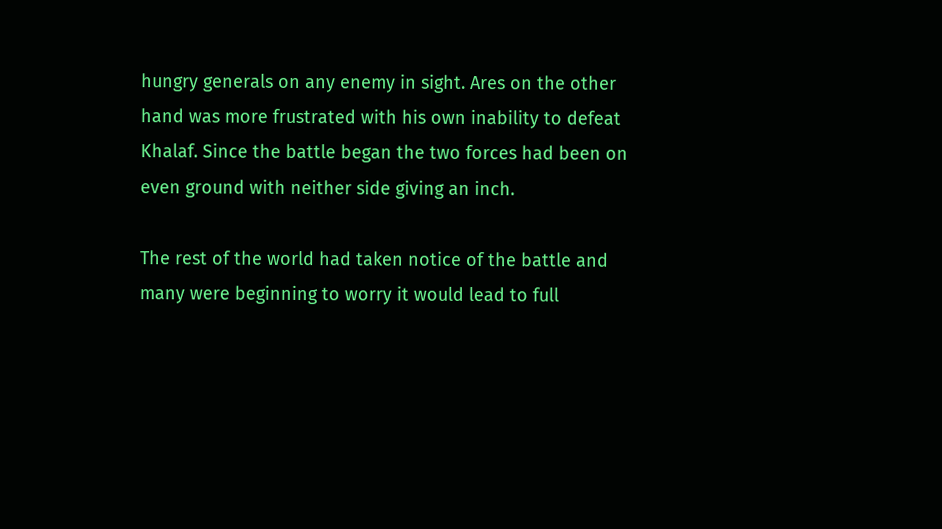hungry generals on any enemy in sight. Ares on the other hand was more frustrated with his own inability to defeat Khalaf. Since the battle began the two forces had been on even ground with neither side giving an inch.

The rest of the world had taken notice of the battle and many were beginning to worry it would lead to full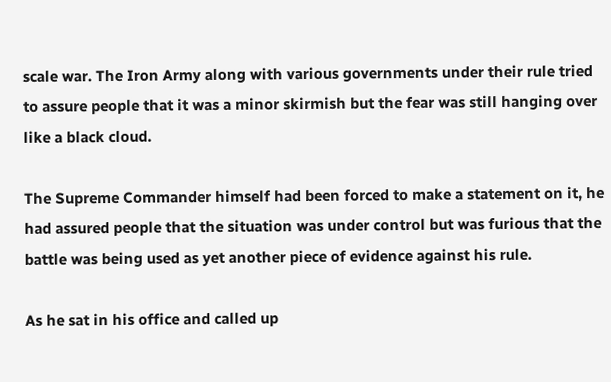scale war. The Iron Army along with various governments under their rule tried to assure people that it was a minor skirmish but the fear was still hanging over like a black cloud.

The Supreme Commander himself had been forced to make a statement on it, he had assured people that the situation was under control but was furious that the battle was being used as yet another piece of evidence against his rule.

As he sat in his office and called up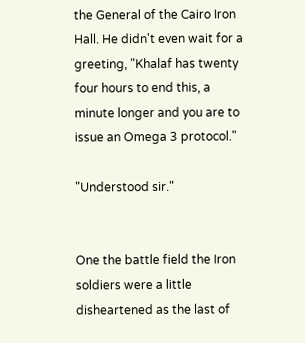the General of the Cairo Iron Hall. He didn't even wait for a greeting, "Khalaf has twenty four hours to end this, a minute longer and you are to issue an Omega 3 protocol."

"Understood sir."


One the battle field the Iron soldiers were a little disheartened as the last of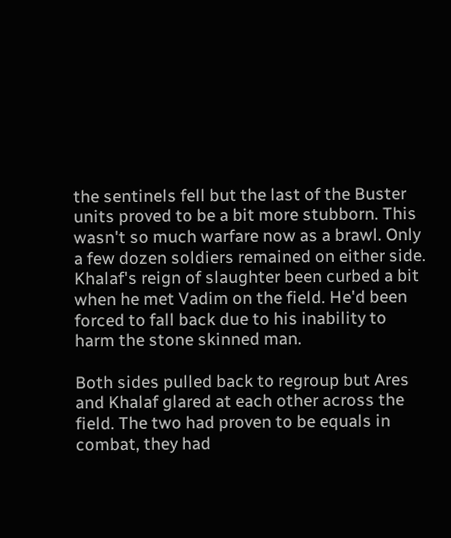the sentinels fell but the last of the Buster units proved to be a bit more stubborn. This wasn't so much warfare now as a brawl. Only a few dozen soldiers remained on either side. Khalaf's reign of slaughter been curbed a bit when he met Vadim on the field. He'd been forced to fall back due to his inability to harm the stone skinned man.

Both sides pulled back to regroup but Ares and Khalaf glared at each other across the field. The two had proven to be equals in combat, they had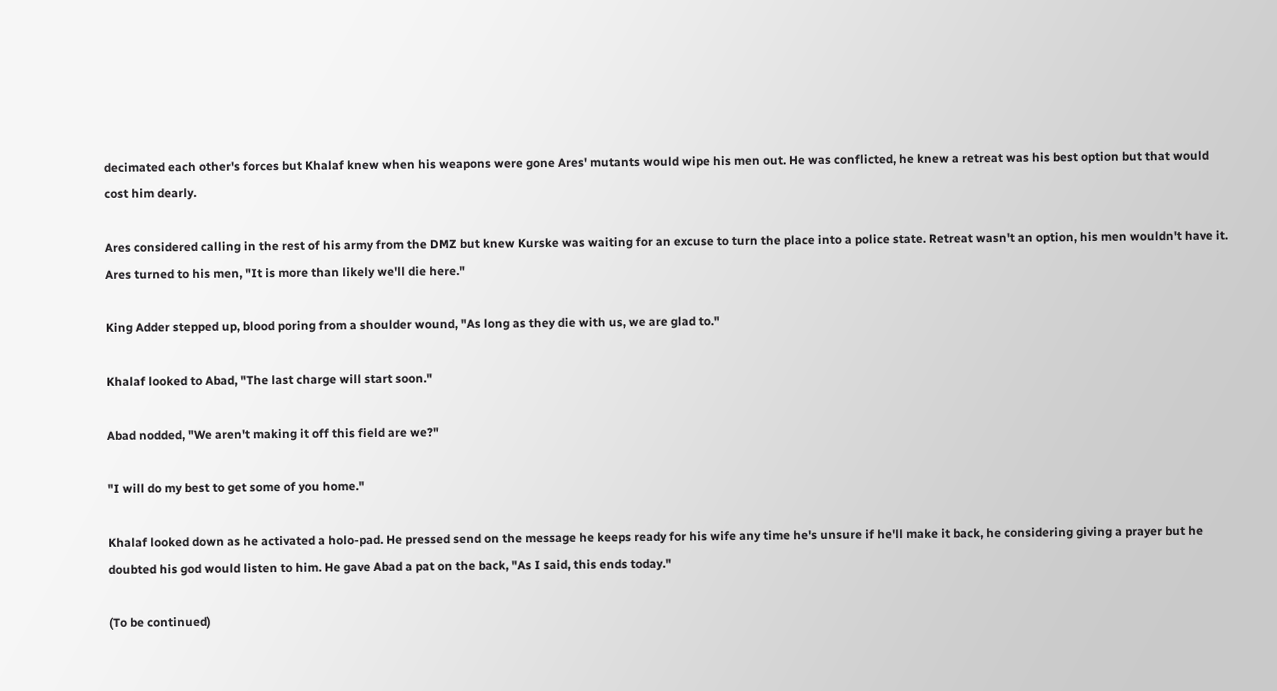decimated each other's forces but Khalaf knew when his weapons were gone Ares' mutants would wipe his men out. He was conflicted, he knew a retreat was his best option but that would cost him dearly.

Ares considered calling in the rest of his army from the DMZ but knew Kurske was waiting for an excuse to turn the place into a police state. Retreat wasn't an option, his men wouldn't have it. Ares turned to his men, "It is more than likely we'll die here."

King Adder stepped up, blood poring from a shoulder wound, "As long as they die with us, we are glad to."

Khalaf looked to Abad, "The last charge will start soon."

Abad nodded, "We aren't making it off this field are we?"

"I will do my best to get some of you home."

Khalaf looked down as he activated a holo-pad. He pressed send on the message he keeps ready for his wife any time he's unsure if he'll make it back, he considering giving a prayer but he doubted his god would listen to him. He gave Abad a pat on the back, "As I said, this ends today."

(To be continued)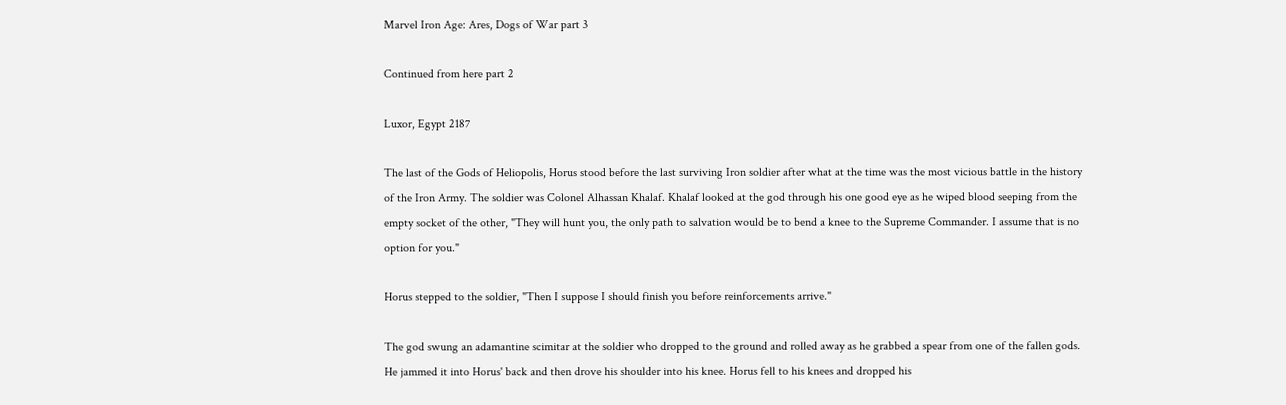Marvel Iron Age: Ares, Dogs of War part 3

Continued from here part 2

Luxor, Egypt 2187

The last of the Gods of Heliopolis, Horus stood before the last surviving Iron soldier after what at the time was the most vicious battle in the history of the Iron Army. The soldier was Colonel Alhassan Khalaf. Khalaf looked at the god through his one good eye as he wiped blood seeping from the empty socket of the other, "They will hunt you, the only path to salvation would be to bend a knee to the Supreme Commander. I assume that is no option for you."

Horus stepped to the soldier, "Then I suppose I should finish you before reinforcements arrive."

The god swung an adamantine scimitar at the soldier who dropped to the ground and rolled away as he grabbed a spear from one of the fallen gods. He jammed it into Horus' back and then drove his shoulder into his knee. Horus fell to his knees and dropped his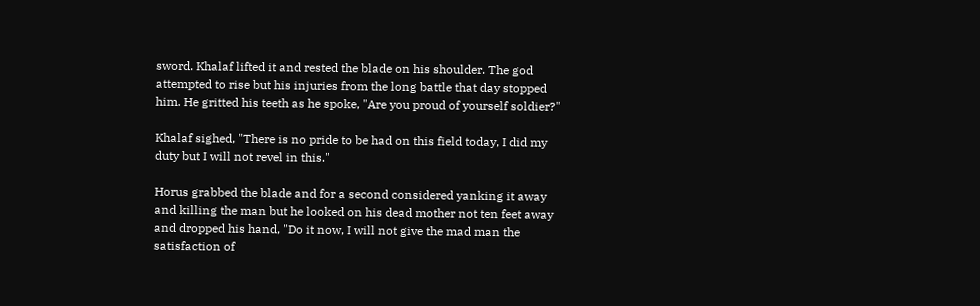sword. Khalaf lifted it and rested the blade on his shoulder. The god attempted to rise but his injuries from the long battle that day stopped him. He gritted his teeth as he spoke, "Are you proud of yourself soldier?"

Khalaf sighed, "There is no pride to be had on this field today, I did my duty but I will not revel in this."

Horus grabbed the blade and for a second considered yanking it away and killing the man but he looked on his dead mother not ten feet away and dropped his hand, "Do it now, I will not give the mad man the satisfaction of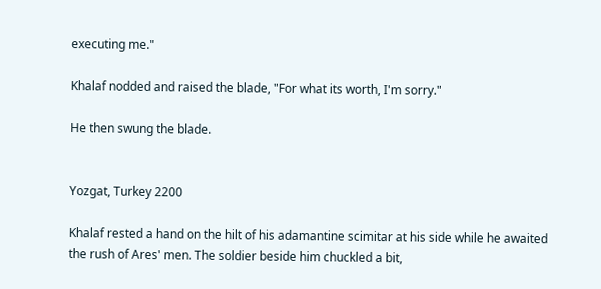executing me."

Khalaf nodded and raised the blade, "For what its worth, I'm sorry."

He then swung the blade.


Yozgat, Turkey 2200

Khalaf rested a hand on the hilt of his adamantine scimitar at his side while he awaited the rush of Ares' men. The soldier beside him chuckled a bit,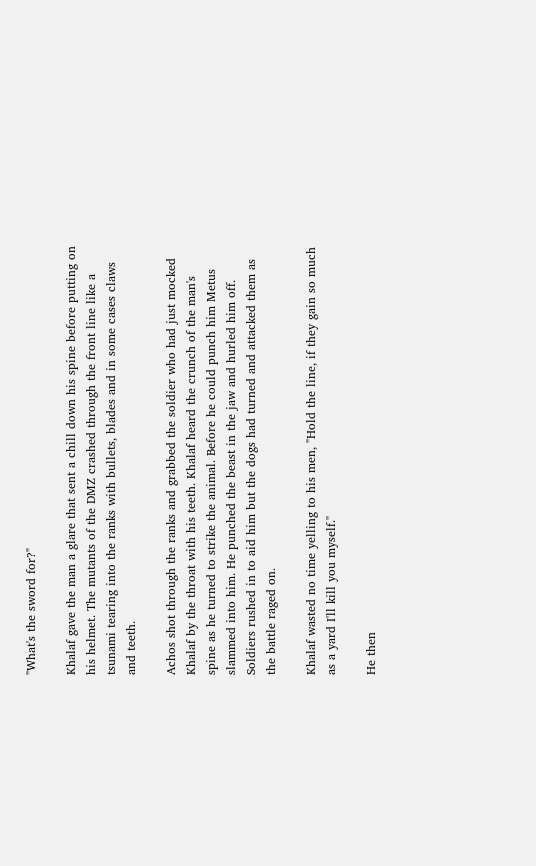"What's the sword for?"

Khalaf gave the man a glare that sent a chill down his spine before putting on his helmet. The mutants of the DMZ crashed through the front line like a tsunami tearing into the ranks with bullets, blades and in some cases claws and teeth.

Achos shot through the ranks and grabbed the soldier who had just mocked Khalaf by the throat with his teeth. Khalaf heard the crunch of the man's spine as he turned to strike the animal. Before he could punch him Metus slammed into him. He punched the beast in the jaw and hurled him off. Soldiers rushed in to aid him but the dogs had turned and attacked them as the battle raged on.

Khalaf wasted no time yelling to his men, "Hold the line, if they gain so much as a yard I'll kill you myself."

He then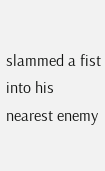slammed a fist into his nearest enemy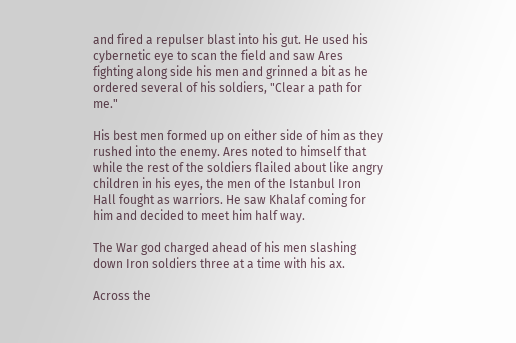and fired a repulser blast into his gut. He used his cybernetic eye to scan the field and saw Ares fighting along side his men and grinned a bit as he ordered several of his soldiers, "Clear a path for me."

His best men formed up on either side of him as they rushed into the enemy. Ares noted to himself that while the rest of the soldiers flailed about like angry children in his eyes, the men of the Istanbul Iron Hall fought as warriors. He saw Khalaf coming for him and decided to meet him half way.

The War god charged ahead of his men slashing down Iron soldiers three at a time with his ax.

Across the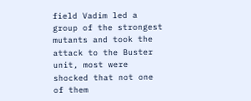field Vadim led a group of the strongest mutants and took the attack to the Buster unit, most were shocked that not one of them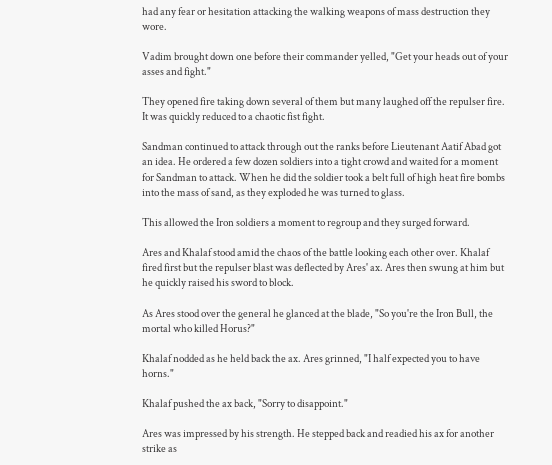had any fear or hesitation attacking the walking weapons of mass destruction they wore.

Vadim brought down one before their commander yelled, "Get your heads out of your asses and fight."

They opened fire taking down several of them but many laughed off the repulser fire. It was quickly reduced to a chaotic fist fight.

Sandman continued to attack through out the ranks before Lieutenant Aatif Abad got an idea. He ordered a few dozen soldiers into a tight crowd and waited for a moment for Sandman to attack. When he did the soldier took a belt full of high heat fire bombs into the mass of sand, as they exploded he was turned to glass.

This allowed the Iron soldiers a moment to regroup and they surged forward.

Ares and Khalaf stood amid the chaos of the battle looking each other over. Khalaf fired first but the repulser blast was deflected by Ares' ax. Ares then swung at him but he quickly raised his sword to block.

As Ares stood over the general he glanced at the blade, "So you're the Iron Bull, the mortal who killed Horus?"

Khalaf nodded as he held back the ax. Ares grinned, "I half expected you to have horns."

Khalaf pushed the ax back, "Sorry to disappoint."

Ares was impressed by his strength. He stepped back and readied his ax for another strike as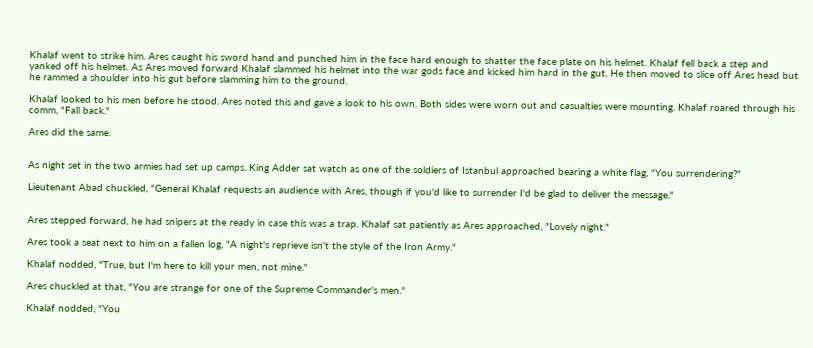Khalaf went to strike him. Ares caught his sword hand and punched him in the face hard enough to shatter the face plate on his helmet. Khalaf fell back a step and yanked off his helmet. As Ares moved forward Khalaf slammed his helmet into the war gods face and kicked him hard in the gut. He then moved to slice off Ares head but he rammed a shoulder into his gut before slamming him to the ground.

Khalaf looked to his men before he stood. Ares noted this and gave a look to his own. Both sides were worn out and casualties were mounting. Khalaf roared through his comm, "Fall back."

Ares did the same.


As night set in the two armies had set up camps. King Adder sat watch as one of the soldiers of Istanbul approached bearing a white flag, "You surrendering?"

Lieutenant Abad chuckled, "General Khalaf requests an audience with Ares, though if you'd like to surrender I'd be glad to deliver the message."


Ares stepped forward, he had snipers at the ready in case this was a trap. Khalaf sat patiently as Ares approached, "Lovely night."

Ares took a seat next to him on a fallen log, "A night's reprieve isn't the style of the Iron Army."

Khalaf nodded, "True, but I'm here to kill your men, not mine."

Ares chuckled at that, "You are strange for one of the Supreme Commander's men."

Khalaf nodded, "You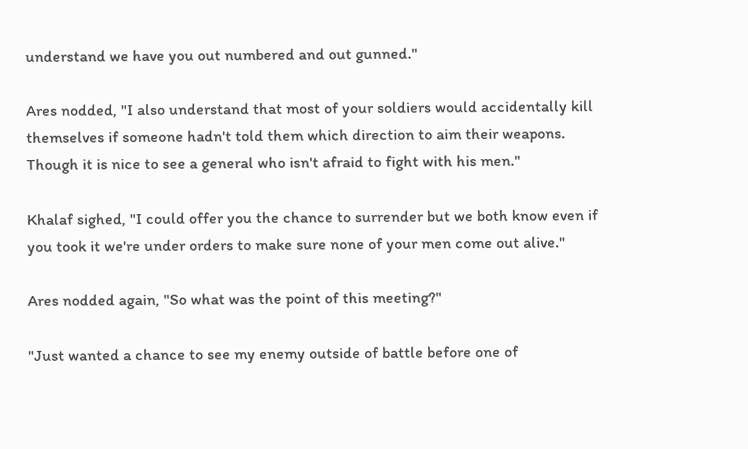understand we have you out numbered and out gunned."

Ares nodded, "I also understand that most of your soldiers would accidentally kill themselves if someone hadn't told them which direction to aim their weapons. Though it is nice to see a general who isn't afraid to fight with his men."

Khalaf sighed, "I could offer you the chance to surrender but we both know even if you took it we're under orders to make sure none of your men come out alive."

Ares nodded again, "So what was the point of this meeting?"

"Just wanted a chance to see my enemy outside of battle before one of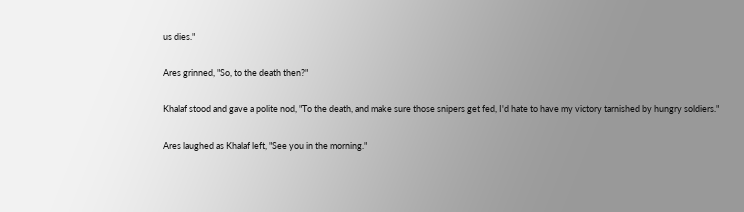us dies."

Ares grinned, "So, to the death then?"

Khalaf stood and gave a polite nod, "To the death, and make sure those snipers get fed, I'd hate to have my victory tarnished by hungry soldiers."

Ares laughed as Khalaf left, "See you in the morning."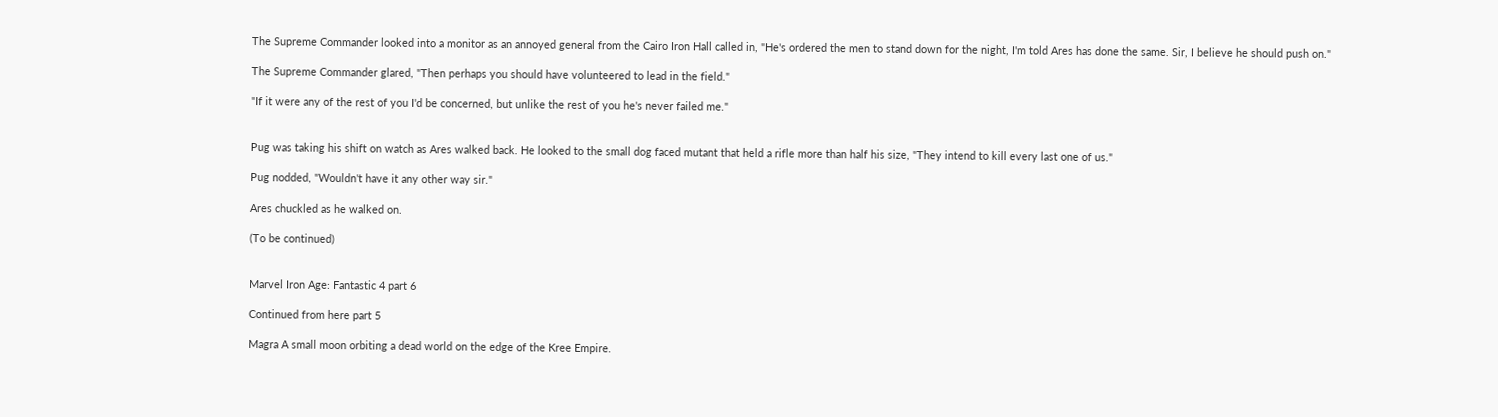The Supreme Commander looked into a monitor as an annoyed general from the Cairo Iron Hall called in, "He's ordered the men to stand down for the night, I'm told Ares has done the same. Sir, I believe he should push on."

The Supreme Commander glared, "Then perhaps you should have volunteered to lead in the field."

"If it were any of the rest of you I'd be concerned, but unlike the rest of you he's never failed me."


Pug was taking his shift on watch as Ares walked back. He looked to the small dog faced mutant that held a rifle more than half his size, "They intend to kill every last one of us."

Pug nodded, "Wouldn't have it any other way sir."

Ares chuckled as he walked on.

(To be continued)


Marvel Iron Age: Fantastic 4 part 6

Continued from here part 5

Magra A small moon orbiting a dead world on the edge of the Kree Empire.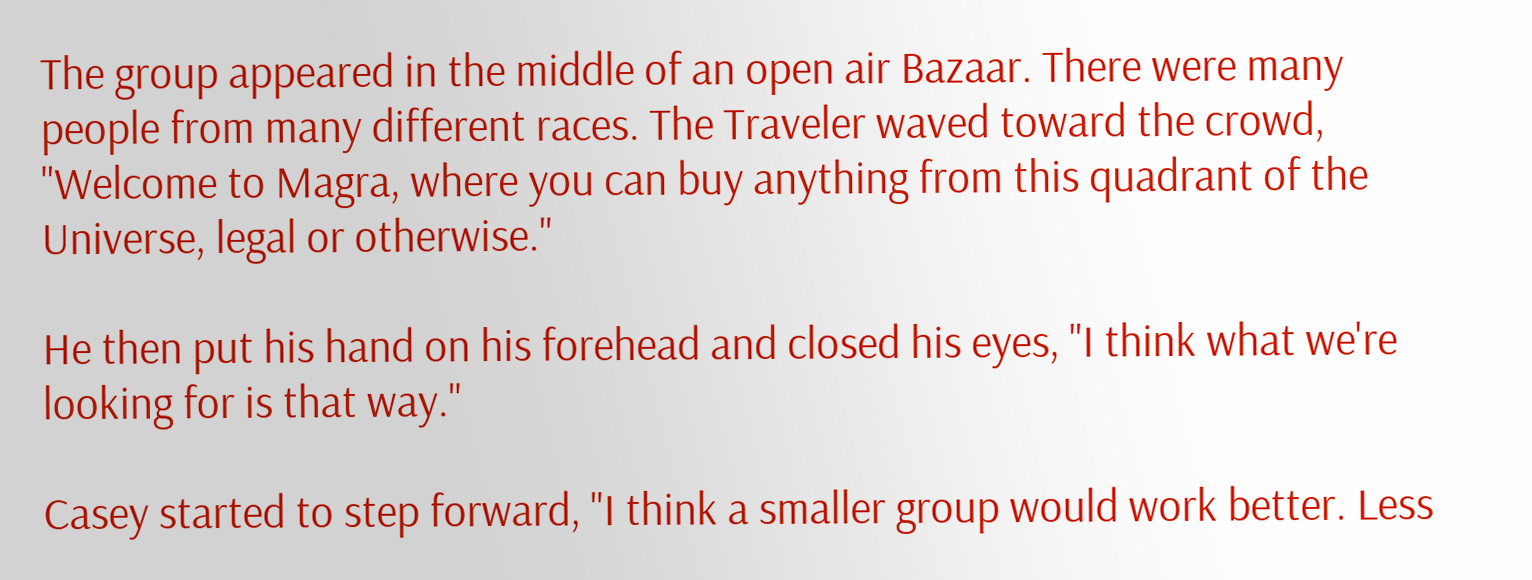The group appeared in the middle of an open air Bazaar. There were many people from many different races. The Traveler waved toward the crowd, "Welcome to Magra, where you can buy anything from this quadrant of the Universe, legal or otherwise."

He then put his hand on his forehead and closed his eyes, "I think what we're looking for is that way."

Casey started to step forward, "I think a smaller group would work better. Less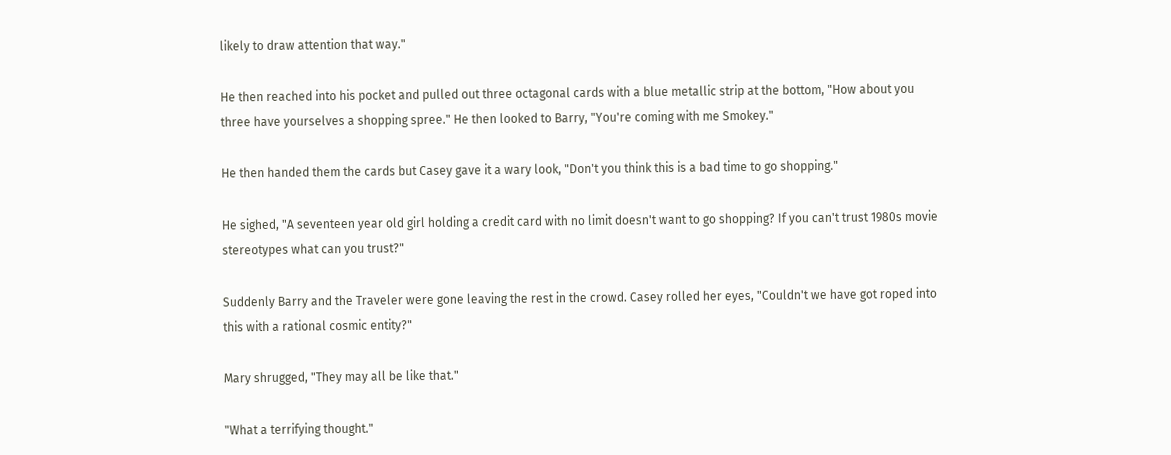likely to draw attention that way."

He then reached into his pocket and pulled out three octagonal cards with a blue metallic strip at the bottom, "How about you three have yourselves a shopping spree." He then looked to Barry, "You're coming with me Smokey."

He then handed them the cards but Casey gave it a wary look, "Don't you think this is a bad time to go shopping."

He sighed, "A seventeen year old girl holding a credit card with no limit doesn't want to go shopping? If you can't trust 1980s movie stereotypes what can you trust?"

Suddenly Barry and the Traveler were gone leaving the rest in the crowd. Casey rolled her eyes, "Couldn't we have got roped into this with a rational cosmic entity?"

Mary shrugged, "They may all be like that."

"What a terrifying thought."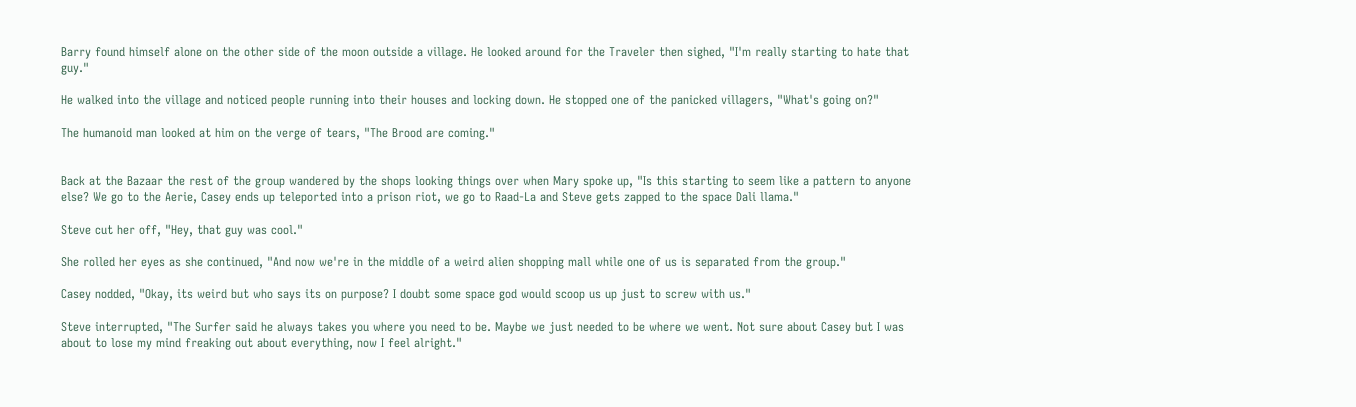Barry found himself alone on the other side of the moon outside a village. He looked around for the Traveler then sighed, "I'm really starting to hate that guy."

He walked into the village and noticed people running into their houses and locking down. He stopped one of the panicked villagers, "What's going on?"

The humanoid man looked at him on the verge of tears, "The Brood are coming."


Back at the Bazaar the rest of the group wandered by the shops looking things over when Mary spoke up, "Is this starting to seem like a pattern to anyone else? We go to the Aerie, Casey ends up teleported into a prison riot, we go to Raad-La and Steve gets zapped to the space Dali llama."

Steve cut her off, "Hey, that guy was cool."

She rolled her eyes as she continued, "And now we're in the middle of a weird alien shopping mall while one of us is separated from the group."

Casey nodded, "Okay, its weird but who says its on purpose? I doubt some space god would scoop us up just to screw with us."

Steve interrupted, "The Surfer said he always takes you where you need to be. Maybe we just needed to be where we went. Not sure about Casey but I was about to lose my mind freaking out about everything, now I feel alright."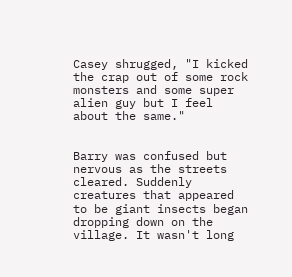Casey shrugged, "I kicked the crap out of some rock monsters and some super alien guy but I feel about the same."


Barry was confused but nervous as the streets cleared. Suddenly creatures that appeared to be giant insects began dropping down on the village. It wasn't long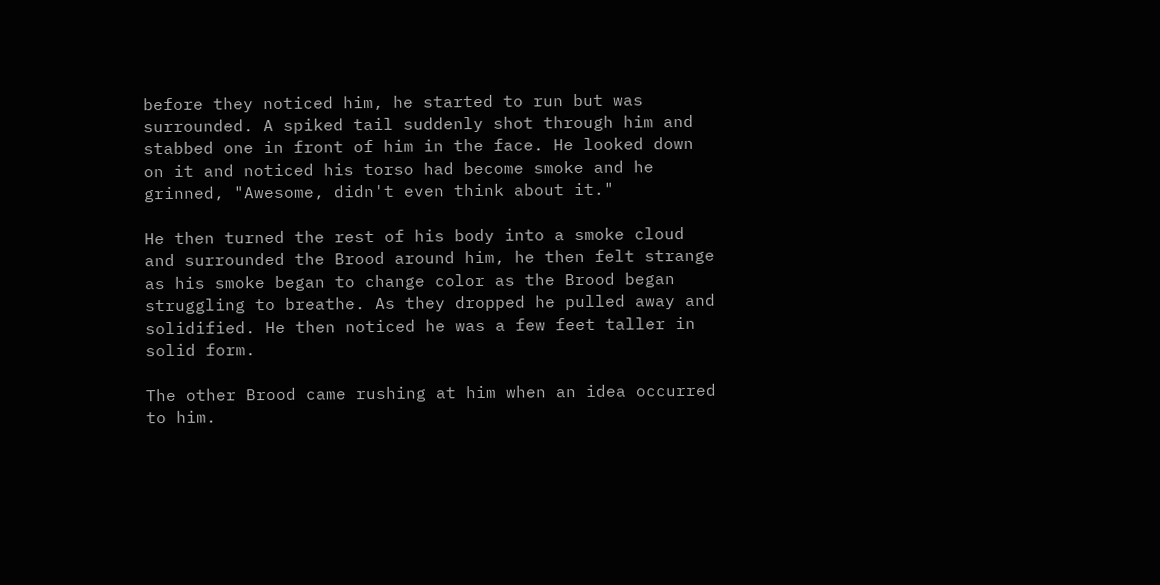before they noticed him, he started to run but was surrounded. A spiked tail suddenly shot through him and stabbed one in front of him in the face. He looked down on it and noticed his torso had become smoke and he grinned, "Awesome, didn't even think about it."

He then turned the rest of his body into a smoke cloud and surrounded the Brood around him, he then felt strange as his smoke began to change color as the Brood began struggling to breathe. As they dropped he pulled away and solidified. He then noticed he was a few feet taller in solid form.

The other Brood came rushing at him when an idea occurred to him.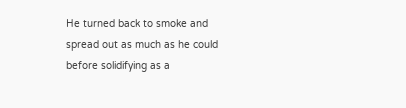He turned back to smoke and spread out as much as he could before solidifying as a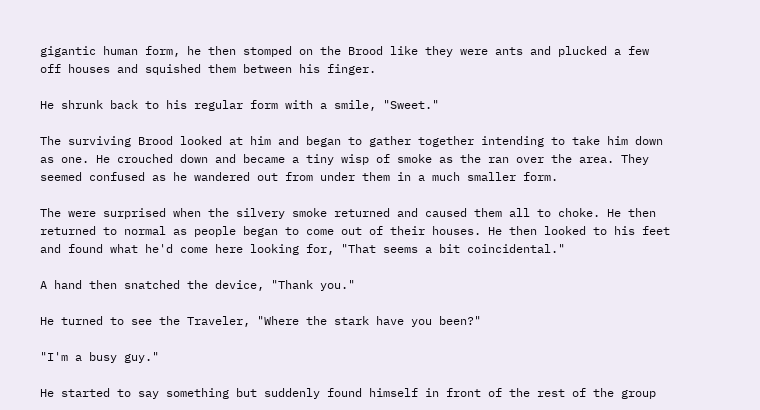gigantic human form, he then stomped on the Brood like they were ants and plucked a few off houses and squished them between his finger.

He shrunk back to his regular form with a smile, "Sweet."

The surviving Brood looked at him and began to gather together intending to take him down as one. He crouched down and became a tiny wisp of smoke as the ran over the area. They seemed confused as he wandered out from under them in a much smaller form.

The were surprised when the silvery smoke returned and caused them all to choke. He then returned to normal as people began to come out of their houses. He then looked to his feet and found what he'd come here looking for, "That seems a bit coincidental."

A hand then snatched the device, "Thank you."

He turned to see the Traveler, "Where the stark have you been?"

"I'm a busy guy."

He started to say something but suddenly found himself in front of the rest of the group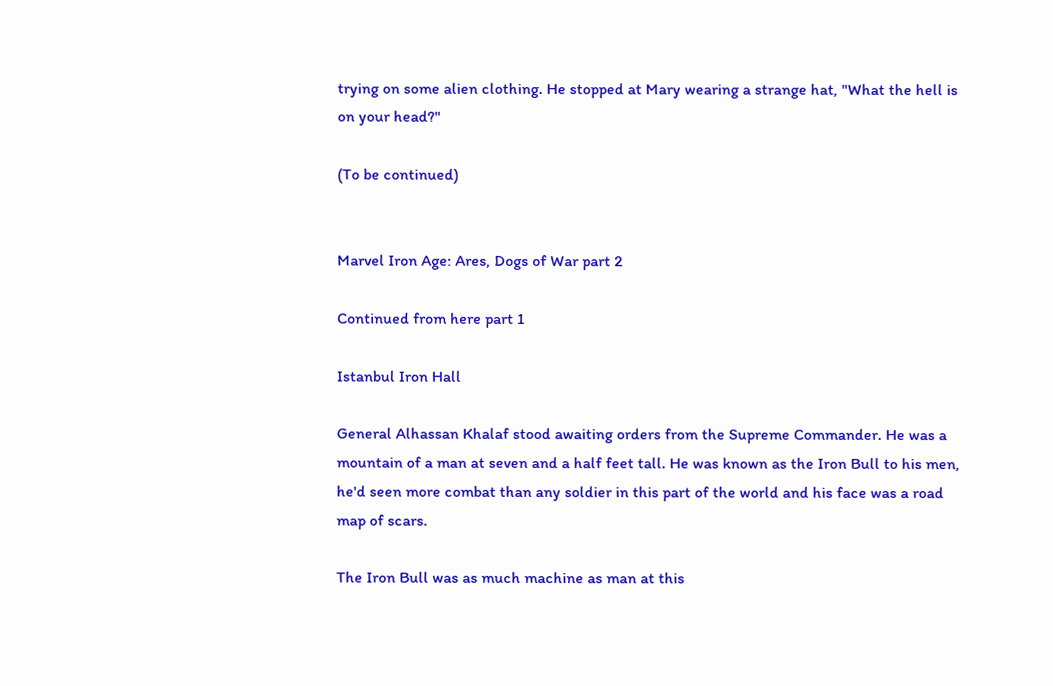trying on some alien clothing. He stopped at Mary wearing a strange hat, "What the hell is on your head?"

(To be continued)


Marvel Iron Age: Ares, Dogs of War part 2

Continued from here part 1

Istanbul Iron Hall

General Alhassan Khalaf stood awaiting orders from the Supreme Commander. He was a mountain of a man at seven and a half feet tall. He was known as the Iron Bull to his men, he'd seen more combat than any soldier in this part of the world and his face was a road map of scars.

The Iron Bull was as much machine as man at this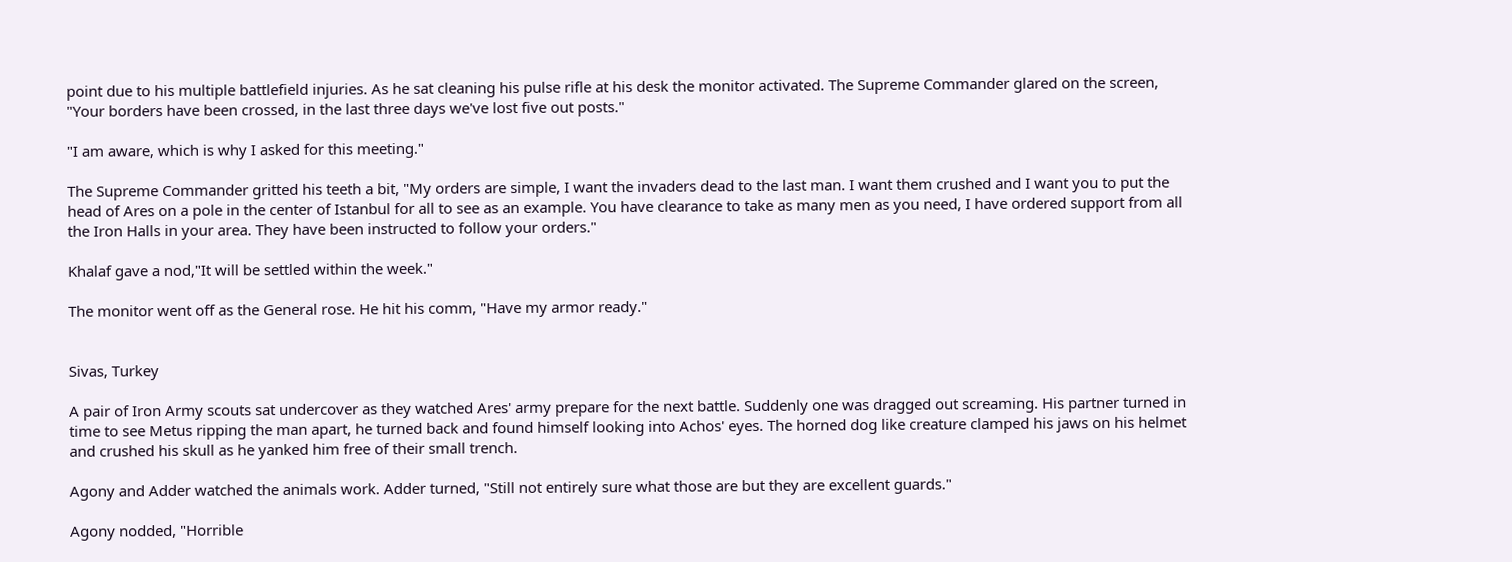point due to his multiple battlefield injuries. As he sat cleaning his pulse rifle at his desk the monitor activated. The Supreme Commander glared on the screen, "Your borders have been crossed, in the last three days we've lost five out posts."

"I am aware, which is why I asked for this meeting."

The Supreme Commander gritted his teeth a bit, "My orders are simple, I want the invaders dead to the last man. I want them crushed and I want you to put the head of Ares on a pole in the center of Istanbul for all to see as an example. You have clearance to take as many men as you need, I have ordered support from all the Iron Halls in your area. They have been instructed to follow your orders."

Khalaf gave a nod,"It will be settled within the week."

The monitor went off as the General rose. He hit his comm, "Have my armor ready."


Sivas, Turkey

A pair of Iron Army scouts sat undercover as they watched Ares' army prepare for the next battle. Suddenly one was dragged out screaming. His partner turned in time to see Metus ripping the man apart, he turned back and found himself looking into Achos' eyes. The horned dog like creature clamped his jaws on his helmet and crushed his skull as he yanked him free of their small trench.

Agony and Adder watched the animals work. Adder turned, "Still not entirely sure what those are but they are excellent guards."

Agony nodded, "Horrible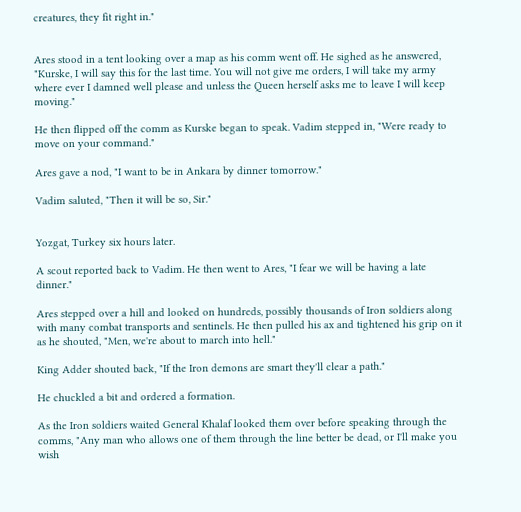creatures, they fit right in."


Ares stood in a tent looking over a map as his comm went off. He sighed as he answered, "Kurske, I will say this for the last time. You will not give me orders, I will take my army where ever I damned well please and unless the Queen herself asks me to leave I will keep moving."

He then flipped off the comm as Kurske began to speak. Vadim stepped in, "Were ready to move on your command."

Ares gave a nod, "I want to be in Ankara by dinner tomorrow."

Vadim saluted, "Then it will be so, Sir."


Yozgat, Turkey six hours later.

A scout reported back to Vadim. He then went to Ares, "I fear we will be having a late dinner."

Ares stepped over a hill and looked on hundreds, possibly thousands of Iron soldiers along with many combat transports and sentinels. He then pulled his ax and tightened his grip on it as he shouted, "Men, we're about to march into hell."

King Adder shouted back, "If the Iron demons are smart they'll clear a path."

He chuckled a bit and ordered a formation.

As the Iron soldiers waited General Khalaf looked them over before speaking through the comms, "Any man who allows one of them through the line better be dead, or I'll make you wish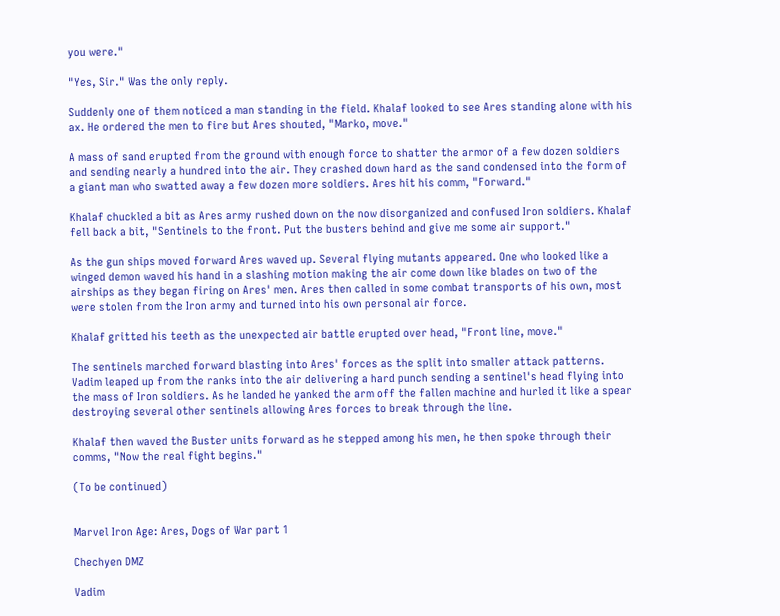you were."

"Yes, Sir." Was the only reply.

Suddenly one of them noticed a man standing in the field. Khalaf looked to see Ares standing alone with his ax. He ordered the men to fire but Ares shouted, "Marko, move."

A mass of sand erupted from the ground with enough force to shatter the armor of a few dozen soldiers and sending nearly a hundred into the air. They crashed down hard as the sand condensed into the form of a giant man who swatted away a few dozen more soldiers. Ares hit his comm, "Forward."

Khalaf chuckled a bit as Ares army rushed down on the now disorganized and confused Iron soldiers. Khalaf fell back a bit, "Sentinels to the front. Put the busters behind and give me some air support."

As the gun ships moved forward Ares waved up. Several flying mutants appeared. One who looked like a winged demon waved his hand in a slashing motion making the air come down like blades on two of the airships as they began firing on Ares' men. Ares then called in some combat transports of his own, most were stolen from the Iron army and turned into his own personal air force.

Khalaf gritted his teeth as the unexpected air battle erupted over head, "Front line, move."

The sentinels marched forward blasting into Ares' forces as the split into smaller attack patterns. Vadim leaped up from the ranks into the air delivering a hard punch sending a sentinel's head flying into the mass of Iron soldiers. As he landed he yanked the arm off the fallen machine and hurled it like a spear destroying several other sentinels allowing Ares forces to break through the line.

Khalaf then waved the Buster units forward as he stepped among his men, he then spoke through their comms, "Now the real fight begins."

(To be continued)


Marvel Iron Age: Ares, Dogs of War part 1

Chechyen DMZ

Vadim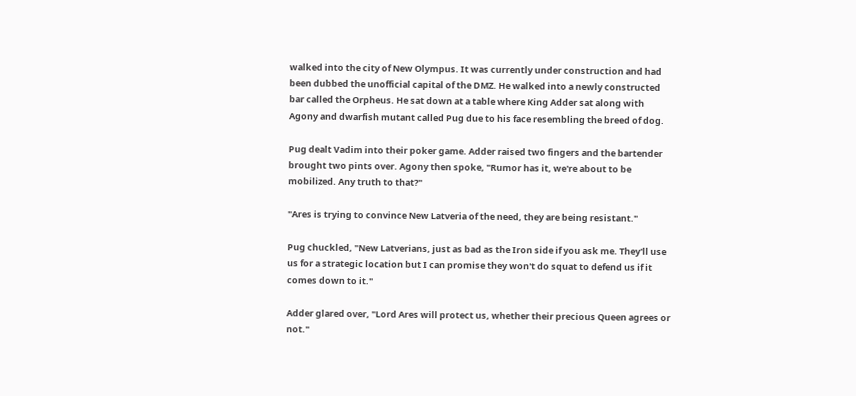walked into the city of New Olympus. It was currently under construction and had been dubbed the unofficial capital of the DMZ. He walked into a newly constructed bar called the Orpheus. He sat down at a table where King Adder sat along with Agony and dwarfish mutant called Pug due to his face resembling the breed of dog.

Pug dealt Vadim into their poker game. Adder raised two fingers and the bartender brought two pints over. Agony then spoke, "Rumor has it, we're about to be mobilized. Any truth to that?"

"Ares is trying to convince New Latveria of the need, they are being resistant."

Pug chuckled, "New Latverians, just as bad as the Iron side if you ask me. They'll use us for a strategic location but I can promise they won't do squat to defend us if it comes down to it."

Adder glared over, "Lord Ares will protect us, whether their precious Queen agrees or not."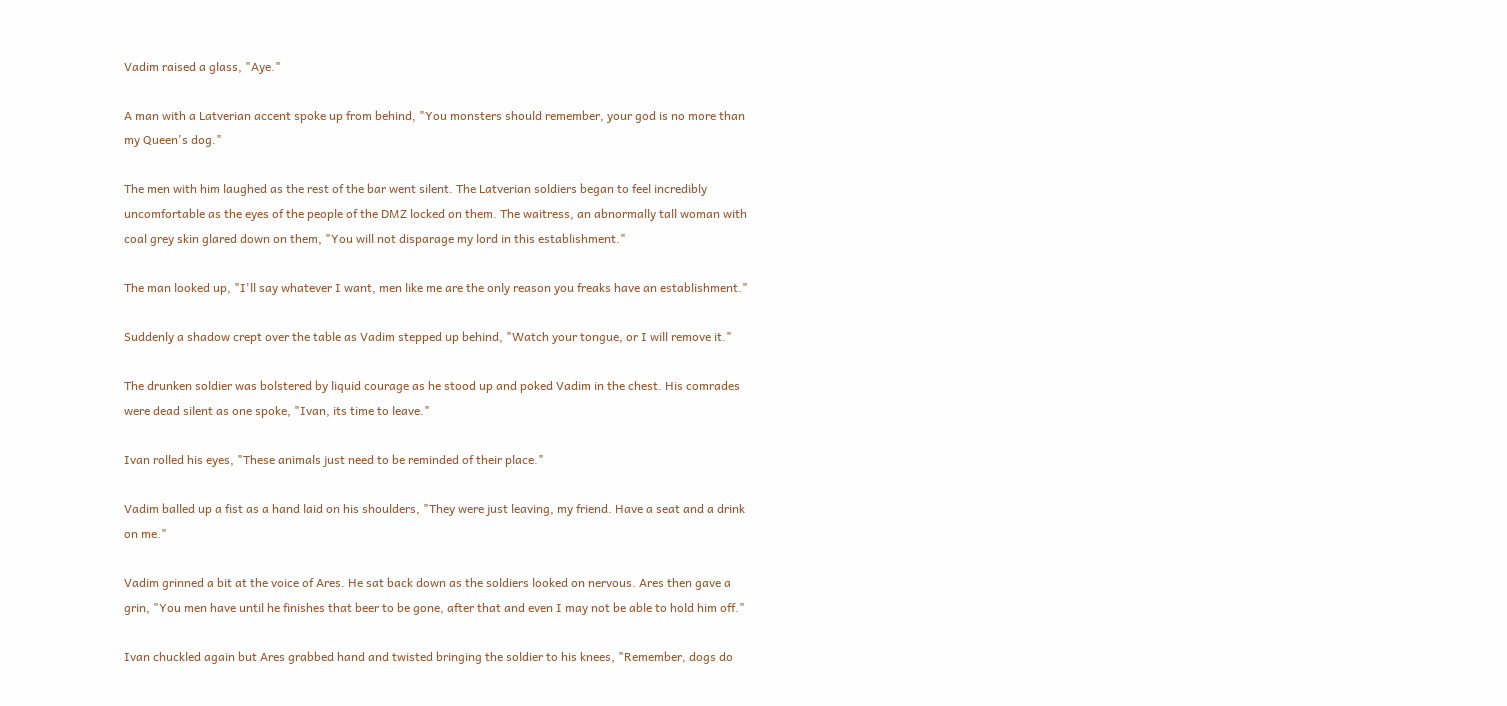Vadim raised a glass, "Aye."

A man with a Latverian accent spoke up from behind, "You monsters should remember, your god is no more than my Queen's dog."

The men with him laughed as the rest of the bar went silent. The Latverian soldiers began to feel incredibly uncomfortable as the eyes of the people of the DMZ locked on them. The waitress, an abnormally tall woman with coal grey skin glared down on them, "You will not disparage my lord in this establishment."

The man looked up, "I'll say whatever I want, men like me are the only reason you freaks have an establishment."

Suddenly a shadow crept over the table as Vadim stepped up behind, "Watch your tongue, or I will remove it."

The drunken soldier was bolstered by liquid courage as he stood up and poked Vadim in the chest. His comrades were dead silent as one spoke, "Ivan, its time to leave."

Ivan rolled his eyes, "These animals just need to be reminded of their place."

Vadim balled up a fist as a hand laid on his shoulders, "They were just leaving, my friend. Have a seat and a drink on me."

Vadim grinned a bit at the voice of Ares. He sat back down as the soldiers looked on nervous. Ares then gave a grin, "You men have until he finishes that beer to be gone, after that and even I may not be able to hold him off."

Ivan chuckled again but Ares grabbed hand and twisted bringing the soldier to his knees, "Remember, dogs do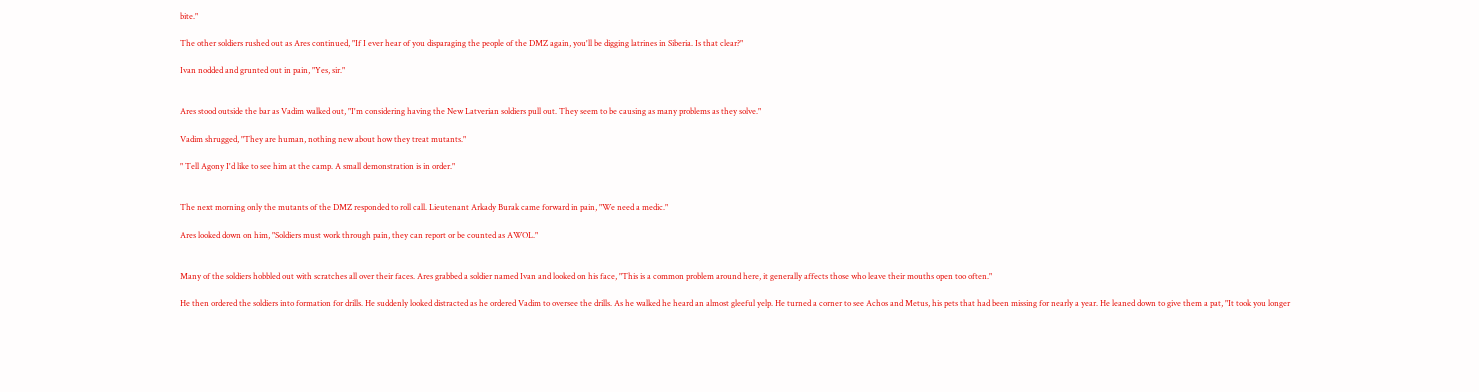bite."

The other soldiers rushed out as Ares continued, "If I ever hear of you disparaging the people of the DMZ again, you'll be digging latrines in Siberia. Is that clear?"

Ivan nodded and grunted out in pain, "Yes, sir."


Ares stood outside the bar as Vadim walked out, "I'm considering having the New Latverian soldiers pull out. They seem to be causing as many problems as they solve."

Vadim shrugged, "They are human, nothing new about how they treat mutants."

" Tell Agony I'd like to see him at the camp. A small demonstration is in order."


The next morning only the mutants of the DMZ responded to roll call. Lieutenant Arkady Burak came forward in pain, "We need a medic."

Ares looked down on him, "Soldiers must work through pain, they can report or be counted as AWOL."


Many of the soldiers hobbled out with scratches all over their faces. Ares grabbed a soldier named Ivan and looked on his face, "This is a common problem around here, it generally affects those who leave their mouths open too often."

He then ordered the soldiers into formation for drills. He suddenly looked distracted as he ordered Vadim to oversee the drills. As he walked he heard an almost gleeful yelp. He turned a corner to see Achos and Metus, his pets that had been missing for nearly a year. He leaned down to give them a pat, "It took you longer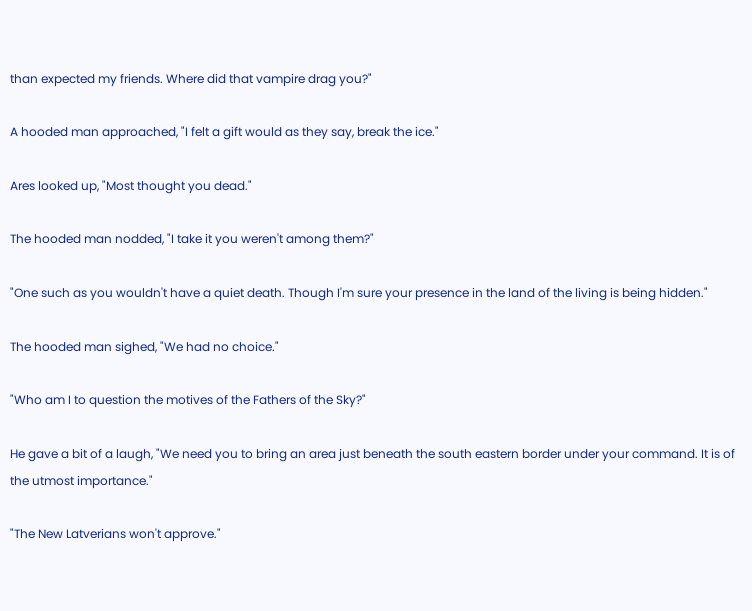than expected my friends. Where did that vampire drag you?"

A hooded man approached, "I felt a gift would as they say, break the ice."

Ares looked up, "Most thought you dead."

The hooded man nodded, "I take it you weren't among them?"

"One such as you wouldn't have a quiet death. Though I'm sure your presence in the land of the living is being hidden."

The hooded man sighed, "We had no choice."

"Who am I to question the motives of the Fathers of the Sky?"

He gave a bit of a laugh, "We need you to bring an area just beneath the south eastern border under your command. It is of the utmost importance."

"The New Latverians won't approve."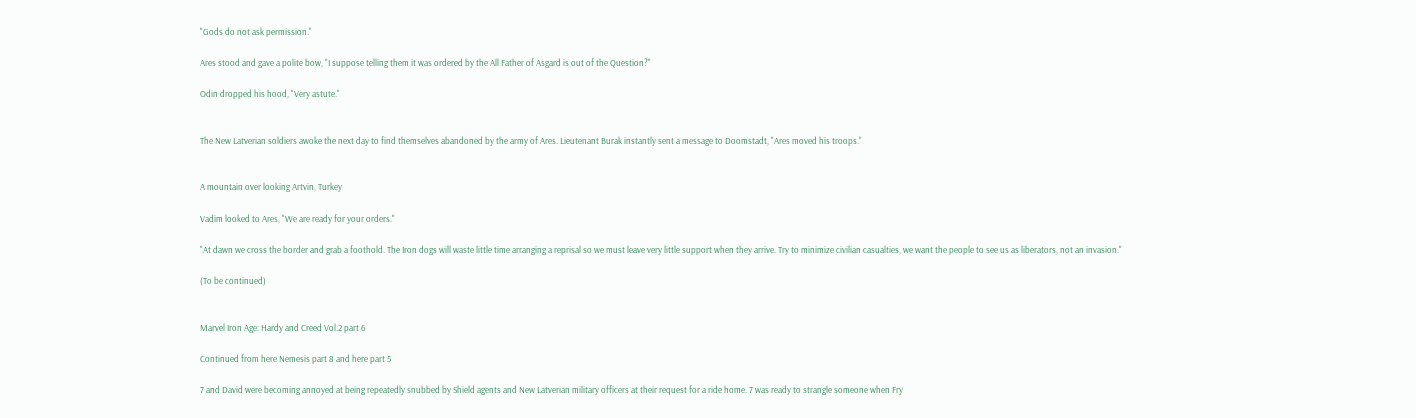"Gods do not ask permission."

Ares stood and gave a polite bow, "I suppose telling them it was ordered by the All Father of Asgard is out of the Question?"

Odin dropped his hood, "Very astute."


The New Latverian soldiers awoke the next day to find themselves abandoned by the army of Ares. Lieutenant Burak instantly sent a message to Doomstadt, "Ares moved his troops."


A mountain over looking Artvin, Turkey

Vadim looked to Ares, "We are ready for your orders."

"At dawn we cross the border and grab a foothold. The Iron dogs will waste little time arranging a reprisal so we must leave very little support when they arrive. Try to minimize civilian casualties, we want the people to see us as liberators, not an invasion."

(To be continued)


Marvel Iron Age: Hardy and Creed Vol.2 part 6

Continued from here Nemesis part 8 and here part 5

7 and David were becoming annoyed at being repeatedly snubbed by Shield agents and New Latverian military officers at their request for a ride home. 7 was ready to strangle someone when Fry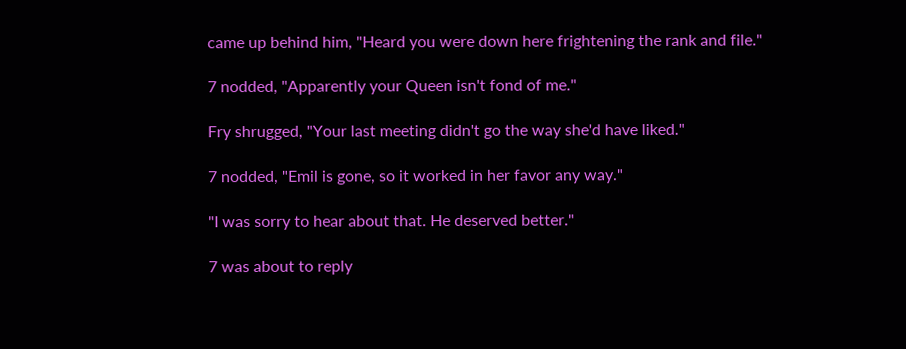came up behind him, "Heard you were down here frightening the rank and file."

7 nodded, "Apparently your Queen isn't fond of me."

Fry shrugged, "Your last meeting didn't go the way she'd have liked."

7 nodded, "Emil is gone, so it worked in her favor any way."

"I was sorry to hear about that. He deserved better."

7 was about to reply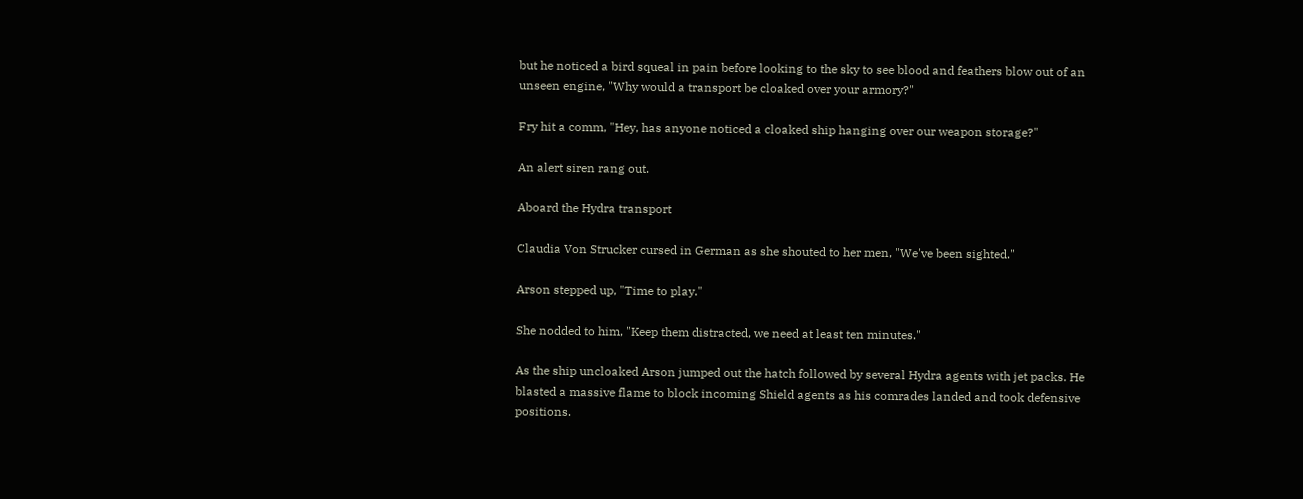but he noticed a bird squeal in pain before looking to the sky to see blood and feathers blow out of an unseen engine, "Why would a transport be cloaked over your armory?"

Fry hit a comm, "Hey, has anyone noticed a cloaked ship hanging over our weapon storage?"

An alert siren rang out.

Aboard the Hydra transport

Claudia Von Strucker cursed in German as she shouted to her men, "We've been sighted."

Arson stepped up, "Time to play."

She nodded to him, "Keep them distracted, we need at least ten minutes."

As the ship uncloaked Arson jumped out the hatch followed by several Hydra agents with jet packs. He blasted a massive flame to block incoming Shield agents as his comrades landed and took defensive positions.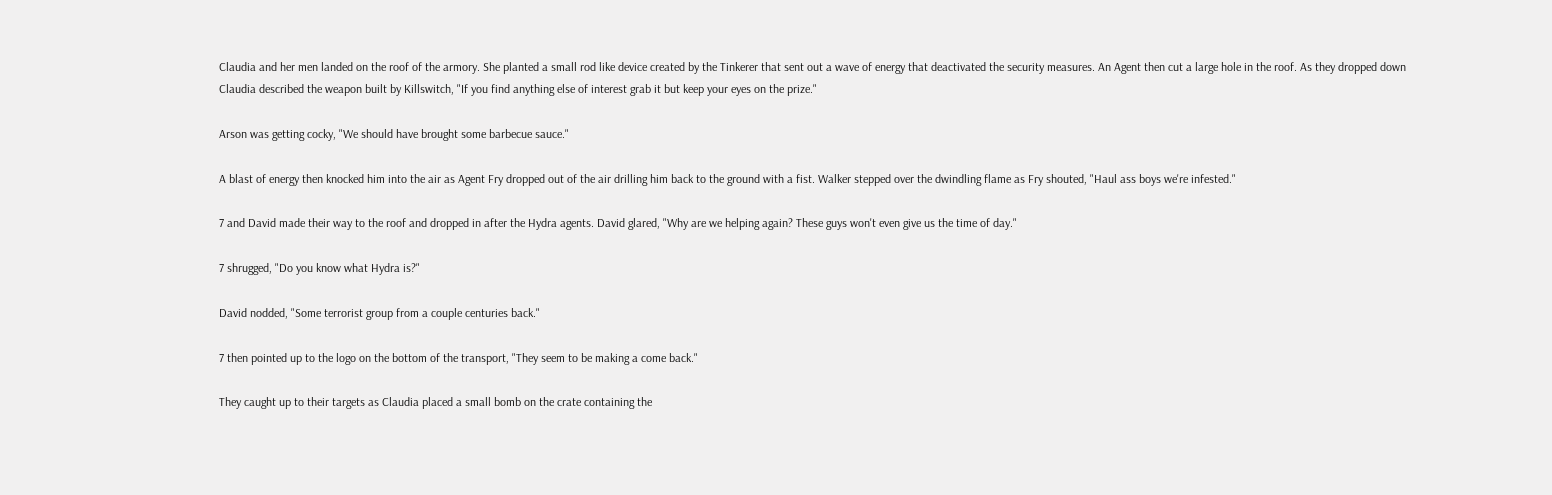Claudia and her men landed on the roof of the armory. She planted a small rod like device created by the Tinkerer that sent out a wave of energy that deactivated the security measures. An Agent then cut a large hole in the roof. As they dropped down Claudia described the weapon built by Killswitch, "If you find anything else of interest grab it but keep your eyes on the prize."

Arson was getting cocky, "We should have brought some barbecue sauce."

A blast of energy then knocked him into the air as Agent Fry dropped out of the air drilling him back to the ground with a fist. Walker stepped over the dwindling flame as Fry shouted, "Haul ass boys we're infested."

7 and David made their way to the roof and dropped in after the Hydra agents. David glared, "Why are we helping again? These guys won't even give us the time of day."

7 shrugged, "Do you know what Hydra is?"

David nodded, "Some terrorist group from a couple centuries back."

7 then pointed up to the logo on the bottom of the transport, "They seem to be making a come back."

They caught up to their targets as Claudia placed a small bomb on the crate containing the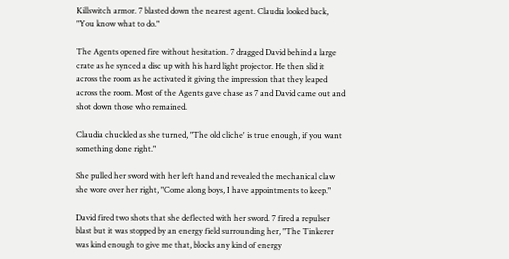Killswitch armor. 7 blasted down the nearest agent. Claudia looked back, "You know what to do."

The Agents opened fire without hesitation. 7 dragged David behind a large crate as he synced a disc up with his hard light projector. He then slid it across the room as he activated it giving the impression that they leaped across the room. Most of the Agents gave chase as 7 and David came out and shot down those who remained.

Claudia chuckled as she turned, "The old cliche' is true enough, if you want something done right."

She pulled her sword with her left hand and revealed the mechanical claw she wore over her right, "Come along boys, I have appointments to keep."

David fired two shots that she deflected with her sword. 7 fired a repulser blast but it was stopped by an energy field surrounding her, "The Tinkerer was kind enough to give me that, blocks any kind of energy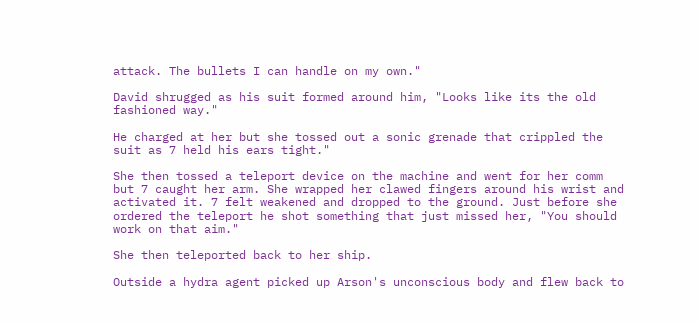attack. The bullets I can handle on my own."

David shrugged as his suit formed around him, "Looks like its the old fashioned way."

He charged at her but she tossed out a sonic grenade that crippled the suit as 7 held his ears tight."

She then tossed a teleport device on the machine and went for her comm but 7 caught her arm. She wrapped her clawed fingers around his wrist and activated it. 7 felt weakened and dropped to the ground. Just before she ordered the teleport he shot something that just missed her, "You should work on that aim."

She then teleported back to her ship.

Outside a hydra agent picked up Arson's unconscious body and flew back to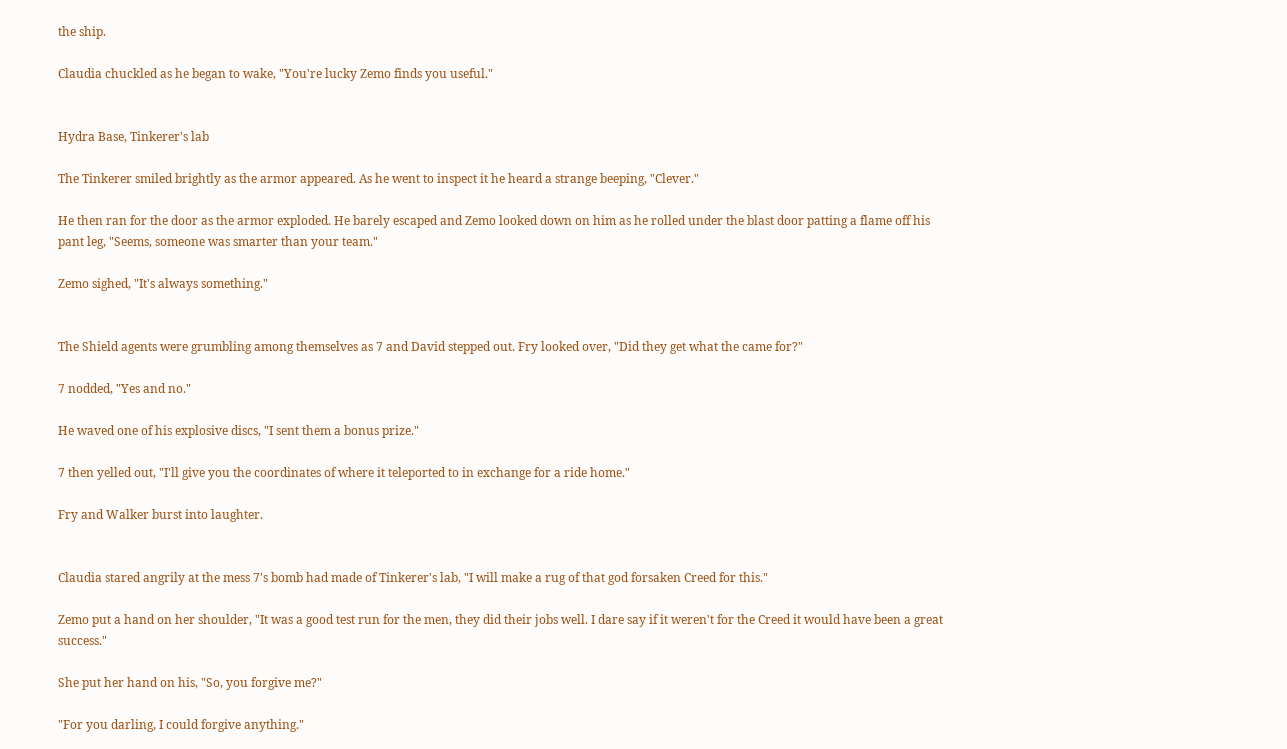the ship.

Claudia chuckled as he began to wake, "You're lucky Zemo finds you useful."


Hydra Base, Tinkerer's lab

The Tinkerer smiled brightly as the armor appeared. As he went to inspect it he heard a strange beeping, "Clever."

He then ran for the door as the armor exploded. He barely escaped and Zemo looked down on him as he rolled under the blast door patting a flame off his pant leg, "Seems, someone was smarter than your team."

Zemo sighed, "It's always something."


The Shield agents were grumbling among themselves as 7 and David stepped out. Fry looked over, "Did they get what the came for?"

7 nodded, "Yes and no."

He waved one of his explosive discs, "I sent them a bonus prize."

7 then yelled out, "I'll give you the coordinates of where it teleported to in exchange for a ride home."

Fry and Walker burst into laughter.


Claudia stared angrily at the mess 7's bomb had made of Tinkerer's lab, "I will make a rug of that god forsaken Creed for this."

Zemo put a hand on her shoulder, "It was a good test run for the men, they did their jobs well. I dare say if it weren't for the Creed it would have been a great success."

She put her hand on his, "So, you forgive me?"

"For you darling, I could forgive anything."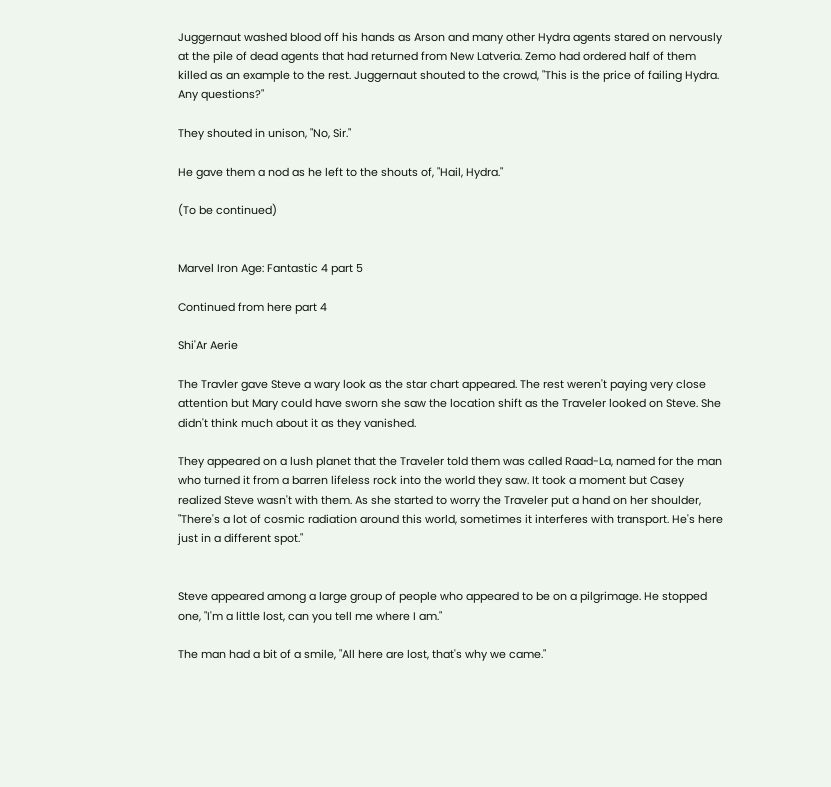Juggernaut washed blood off his hands as Arson and many other Hydra agents stared on nervously at the pile of dead agents that had returned from New Latveria. Zemo had ordered half of them killed as an example to the rest. Juggernaut shouted to the crowd, "This is the price of failing Hydra. Any questions?"

They shouted in unison, "No, Sir."

He gave them a nod as he left to the shouts of, "Hail, Hydra."

(To be continued)


Marvel Iron Age: Fantastic 4 part 5

Continued from here part 4

Shi'Ar Aerie

The Travler gave Steve a wary look as the star chart appeared. The rest weren't paying very close attention but Mary could have sworn she saw the location shift as the Traveler looked on Steve. She didn't think much about it as they vanished.

They appeared on a lush planet that the Traveler told them was called Raad-La, named for the man who turned it from a barren lifeless rock into the world they saw. It took a moment but Casey realized Steve wasn't with them. As she started to worry the Traveler put a hand on her shoulder, "There's a lot of cosmic radiation around this world, sometimes it interferes with transport. He's here just in a different spot."


Steve appeared among a large group of people who appeared to be on a pilgrimage. He stopped one, "I'm a little lost, can you tell me where I am."

The man had a bit of a smile, "All here are lost, that's why we came."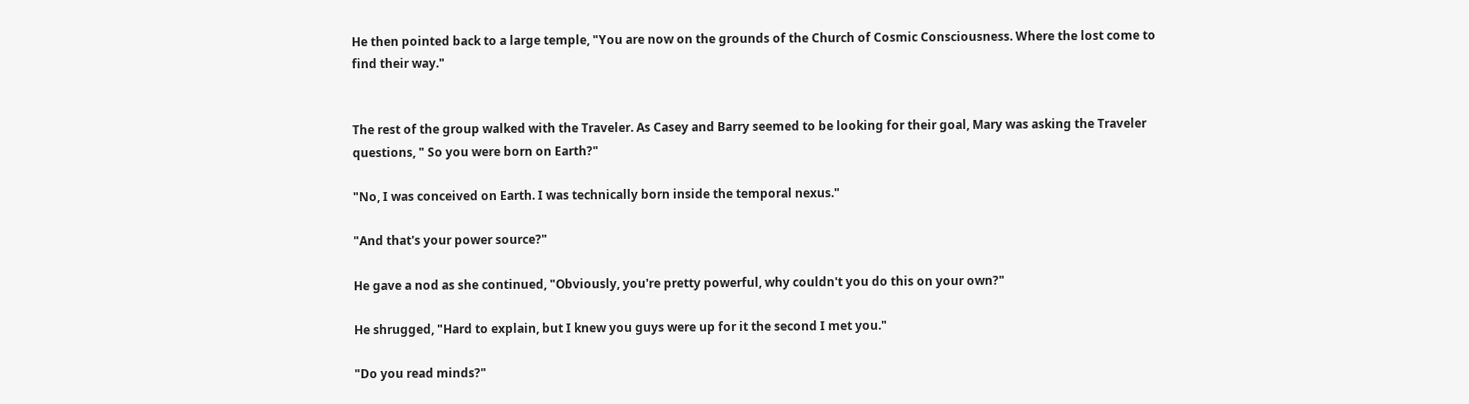He then pointed back to a large temple, "You are now on the grounds of the Church of Cosmic Consciousness. Where the lost come to find their way."


The rest of the group walked with the Traveler. As Casey and Barry seemed to be looking for their goal, Mary was asking the Traveler questions, " So you were born on Earth?"

"No, I was conceived on Earth. I was technically born inside the temporal nexus."

"And that's your power source?"

He gave a nod as she continued, "Obviously, you're pretty powerful, why couldn't you do this on your own?"

He shrugged, "Hard to explain, but I knew you guys were up for it the second I met you."

"Do you read minds?"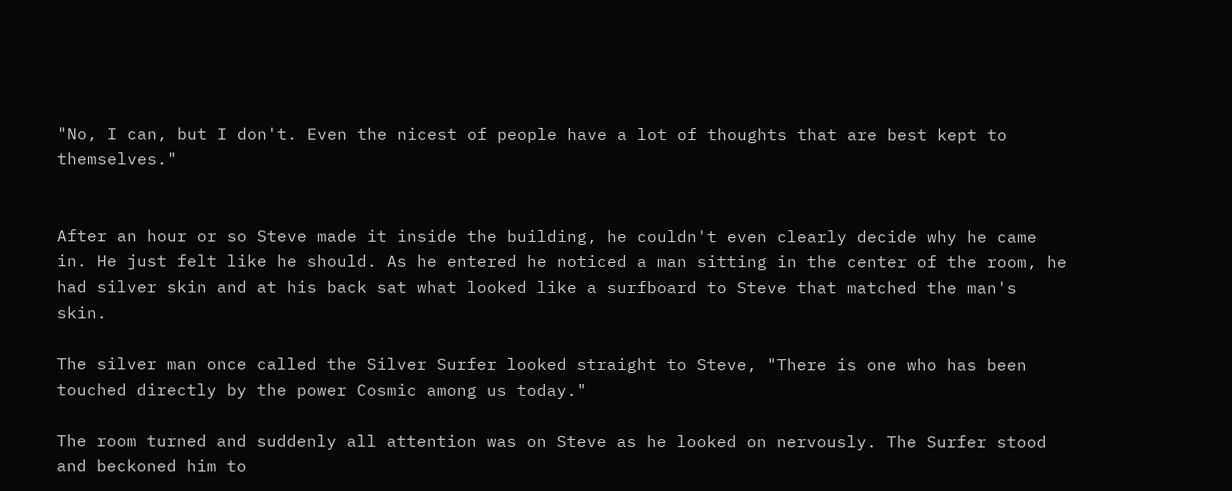"No, I can, but I don't. Even the nicest of people have a lot of thoughts that are best kept to themselves."


After an hour or so Steve made it inside the building, he couldn't even clearly decide why he came in. He just felt like he should. As he entered he noticed a man sitting in the center of the room, he had silver skin and at his back sat what looked like a surfboard to Steve that matched the man's skin.

The silver man once called the Silver Surfer looked straight to Steve, "There is one who has been touched directly by the power Cosmic among us today."

The room turned and suddenly all attention was on Steve as he looked on nervously. The Surfer stood and beckoned him to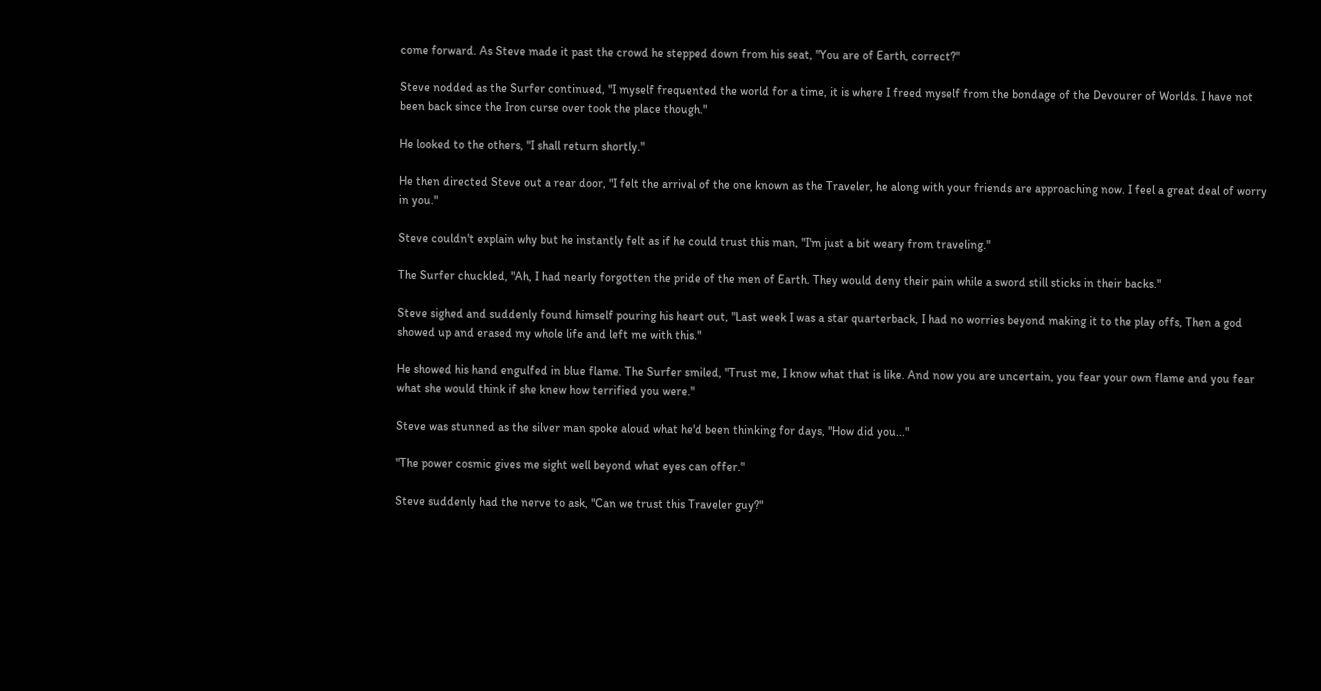come forward. As Steve made it past the crowd he stepped down from his seat, "You are of Earth, correct?"

Steve nodded as the Surfer continued, "I myself frequented the world for a time, it is where I freed myself from the bondage of the Devourer of Worlds. I have not been back since the Iron curse over took the place though."

He looked to the others, "I shall return shortly."

He then directed Steve out a rear door, "I felt the arrival of the one known as the Traveler, he along with your friends are approaching now. I feel a great deal of worry in you."

Steve couldn't explain why but he instantly felt as if he could trust this man, "I'm just a bit weary from traveling."

The Surfer chuckled, "Ah, I had nearly forgotten the pride of the men of Earth. They would deny their pain while a sword still sticks in their backs."

Steve sighed and suddenly found himself pouring his heart out, "Last week I was a star quarterback, I had no worries beyond making it to the play offs, Then a god showed up and erased my whole life and left me with this."

He showed his hand engulfed in blue flame. The Surfer smiled, "Trust me, I know what that is like. And now you are uncertain, you fear your own flame and you fear what she would think if she knew how terrified you were."

Steve was stunned as the silver man spoke aloud what he'd been thinking for days, "How did you..."

"The power cosmic gives me sight well beyond what eyes can offer."

Steve suddenly had the nerve to ask, "Can we trust this Traveler guy?"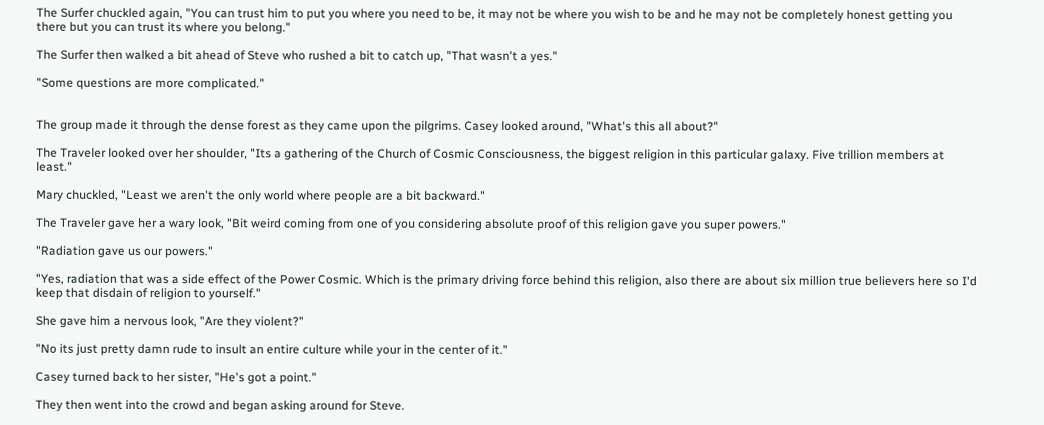The Surfer chuckled again, "You can trust him to put you where you need to be, it may not be where you wish to be and he may not be completely honest getting you there but you can trust its where you belong."

The Surfer then walked a bit ahead of Steve who rushed a bit to catch up, "That wasn't a yes."

"Some questions are more complicated."


The group made it through the dense forest as they came upon the pilgrims. Casey looked around, "What's this all about?"

The Traveler looked over her shoulder, "Its a gathering of the Church of Cosmic Consciousness, the biggest religion in this particular galaxy. Five trillion members at least."

Mary chuckled, "Least we aren't the only world where people are a bit backward."

The Traveler gave her a wary look, "Bit weird coming from one of you considering absolute proof of this religion gave you super powers."

"Radiation gave us our powers."

"Yes, radiation that was a side effect of the Power Cosmic. Which is the primary driving force behind this religion, also there are about six million true believers here so I'd keep that disdain of religion to yourself."

She gave him a nervous look, "Are they violent?"

"No its just pretty damn rude to insult an entire culture while your in the center of it."

Casey turned back to her sister, "He's got a point."

They then went into the crowd and began asking around for Steve.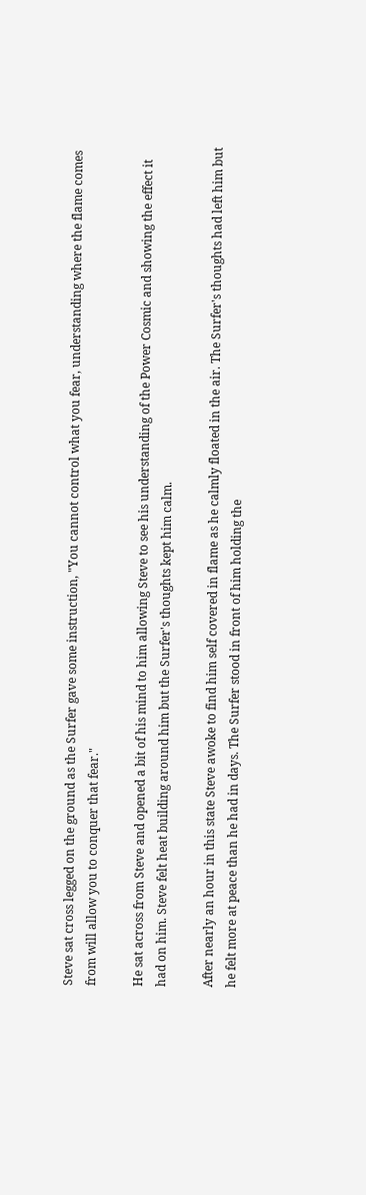Steve sat cross legged on the ground as the Surfer gave some instruction, "You cannot control what you fear, understanding where the flame comes from will allow you to conquer that fear."

He sat across from Steve and opened a bit of his mind to him allowing Steve to see his understanding of the Power Cosmic and showing the effect it had on him. Steve felt heat building around him but the Surfer's thoughts kept him calm.

After nearly an hour in this state Steve awoke to find him self covered in flame as he calmly floated in the air. The Surfer's thoughts had left him but he felt more at peace than he had in days. The Surfer stood in front of him holding the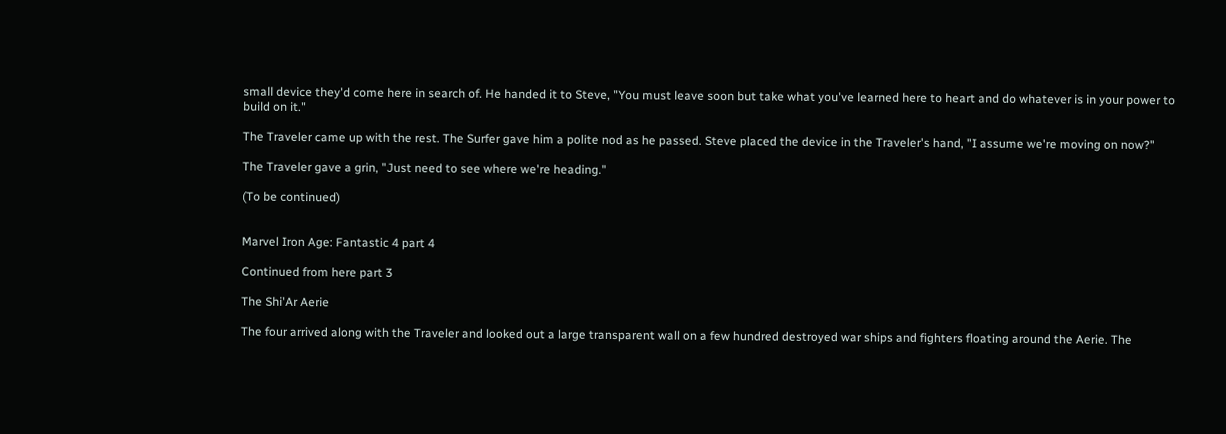small device they'd come here in search of. He handed it to Steve, "You must leave soon but take what you've learned here to heart and do whatever is in your power to build on it."

The Traveler came up with the rest. The Surfer gave him a polite nod as he passed. Steve placed the device in the Traveler's hand, "I assume we're moving on now?"

The Traveler gave a grin, "Just need to see where we're heading."

(To be continued)


Marvel Iron Age: Fantastic 4 part 4

Continued from here part 3

The Shi'Ar Aerie

The four arrived along with the Traveler and looked out a large transparent wall on a few hundred destroyed war ships and fighters floating around the Aerie. The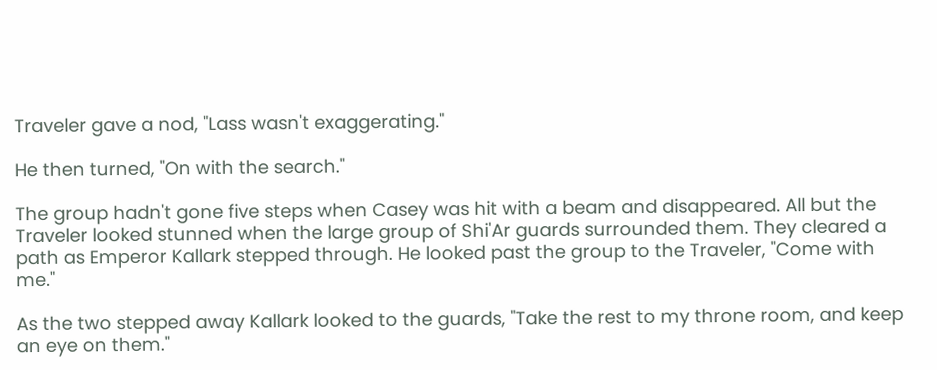Traveler gave a nod, "Lass wasn't exaggerating."

He then turned, "On with the search."

The group hadn't gone five steps when Casey was hit with a beam and disappeared. All but the Traveler looked stunned when the large group of Shi'Ar guards surrounded them. They cleared a path as Emperor Kallark stepped through. He looked past the group to the Traveler, "Come with me."

As the two stepped away Kallark looked to the guards, "Take the rest to my throne room, and keep an eye on them."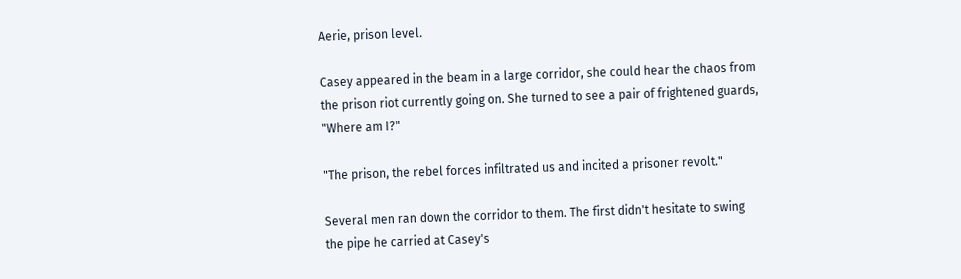Aerie, prison level.

Casey appeared in the beam in a large corridor, she could hear the chaos from the prison riot currently going on. She turned to see a pair of frightened guards, "Where am I?"

"The prison, the rebel forces infiltrated us and incited a prisoner revolt."

Several men ran down the corridor to them. The first didn't hesitate to swing the pipe he carried at Casey's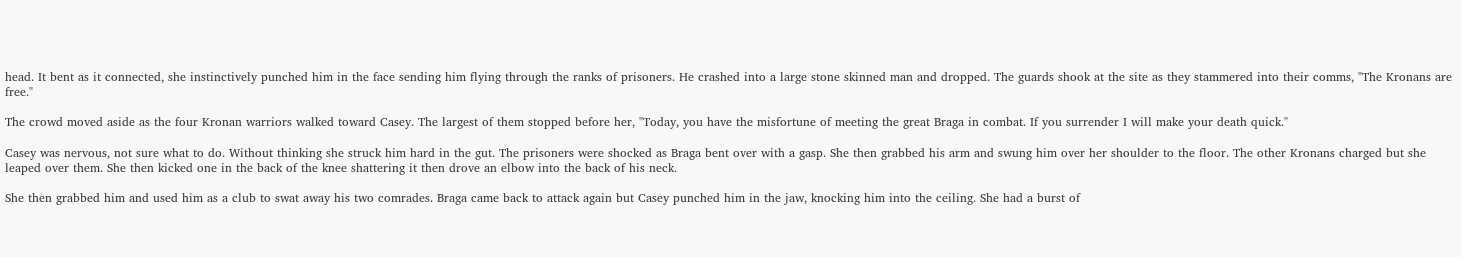head. It bent as it connected, she instinctively punched him in the face sending him flying through the ranks of prisoners. He crashed into a large stone skinned man and dropped. The guards shook at the site as they stammered into their comms, "The Kronans are free."

The crowd moved aside as the four Kronan warriors walked toward Casey. The largest of them stopped before her, "Today, you have the misfortune of meeting the great Braga in combat. If you surrender I will make your death quick."

Casey was nervous, not sure what to do. Without thinking she struck him hard in the gut. The prisoners were shocked as Braga bent over with a gasp. She then grabbed his arm and swung him over her shoulder to the floor. The other Kronans charged but she leaped over them. She then kicked one in the back of the knee shattering it then drove an elbow into the back of his neck.

She then grabbed him and used him as a club to swat away his two comrades. Braga came back to attack again but Casey punched him in the jaw, knocking him into the ceiling. She had a burst of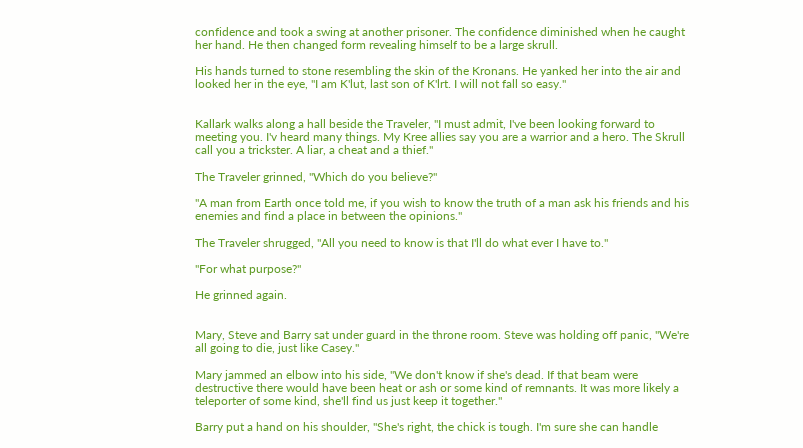confidence and took a swing at another prisoner. The confidence diminished when he caught her hand. He then changed form revealing himself to be a large skrull.

His hands turned to stone resembling the skin of the Kronans. He yanked her into the air and looked her in the eye, "I am K'lut, last son of K'lrt. I will not fall so easy."


Kallark walks along a hall beside the Traveler, "I must admit, I've been looking forward to meeting you. I'v heard many things. My Kree allies say you are a warrior and a hero. The Skrull call you a trickster. A liar, a cheat and a thief."

The Traveler grinned, "Which do you believe?"

"A man from Earth once told me, if you wish to know the truth of a man ask his friends and his enemies and find a place in between the opinions."

The Traveler shrugged, "All you need to know is that I'll do what ever I have to."

"For what purpose?"

He grinned again.


Mary, Steve and Barry sat under guard in the throne room. Steve was holding off panic, "We're all going to die, just like Casey."

Mary jammed an elbow into his side, "We don't know if she's dead. If that beam were destructive there would have been heat or ash or some kind of remnants. It was more likely a teleporter of some kind, she'll find us just keep it together."

Barry put a hand on his shoulder, "She's right, the chick is tough. I'm sure she can handle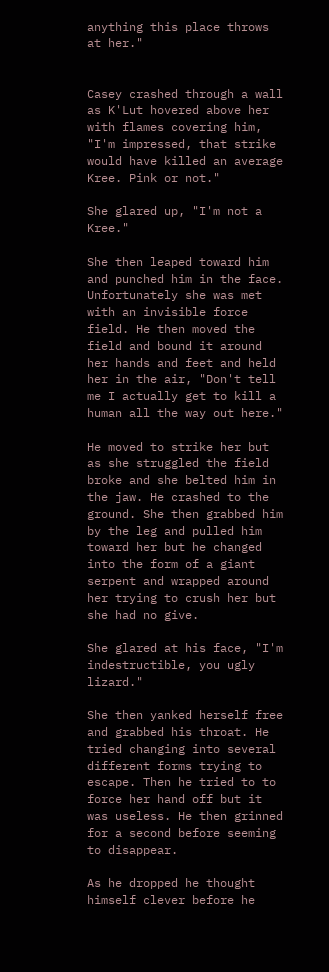anything this place throws at her."


Casey crashed through a wall as K'Lut hovered above her with flames covering him, "I'm impressed, that strike would have killed an average Kree. Pink or not."

She glared up, "I'm not a Kree."

She then leaped toward him and punched him in the face. Unfortunately she was met with an invisible force field. He then moved the field and bound it around her hands and feet and held her in the air, "Don't tell me I actually get to kill a human all the way out here."

He moved to strike her but as she struggled the field broke and she belted him in the jaw. He crashed to the ground. She then grabbed him by the leg and pulled him toward her but he changed into the form of a giant serpent and wrapped around her trying to crush her but she had no give.

She glared at his face, "I'm indestructible, you ugly lizard."

She then yanked herself free and grabbed his throat. He tried changing into several different forms trying to escape. Then he tried to to force her hand off but it was useless. He then grinned for a second before seeming to disappear.

As he dropped he thought himself clever before he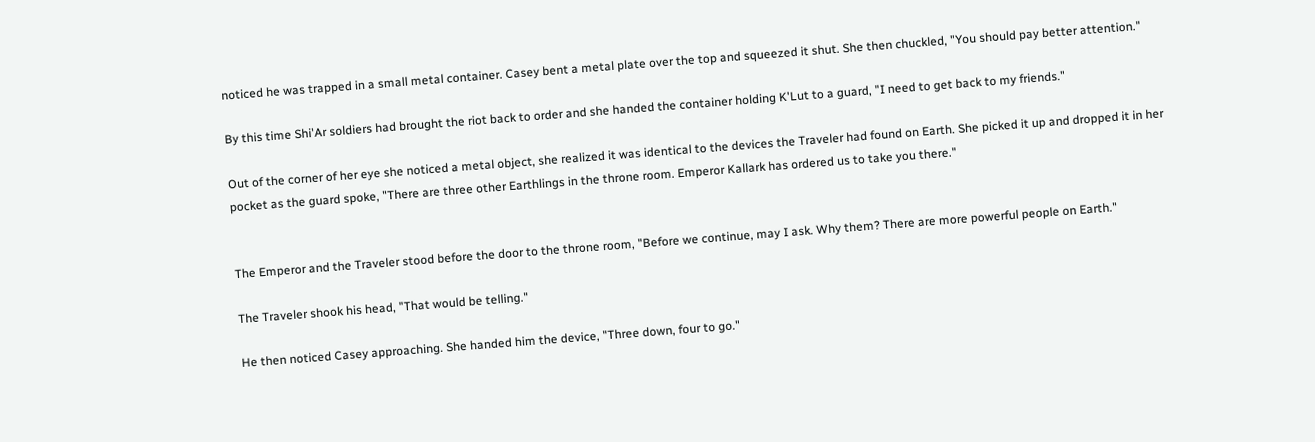noticed he was trapped in a small metal container. Casey bent a metal plate over the top and squeezed it shut. She then chuckled, "You should pay better attention."

By this time Shi'Ar soldiers had brought the riot back to order and she handed the container holding K'Lut to a guard, "I need to get back to my friends."

Out of the corner of her eye she noticed a metal object, she realized it was identical to the devices the Traveler had found on Earth. She picked it up and dropped it in her pocket as the guard spoke, "There are three other Earthlings in the throne room. Emperor Kallark has ordered us to take you there."


The Emperor and the Traveler stood before the door to the throne room, "Before we continue, may I ask. Why them? There are more powerful people on Earth."

The Traveler shook his head, "That would be telling."

He then noticed Casey approaching. She handed him the device, "Three down, four to go."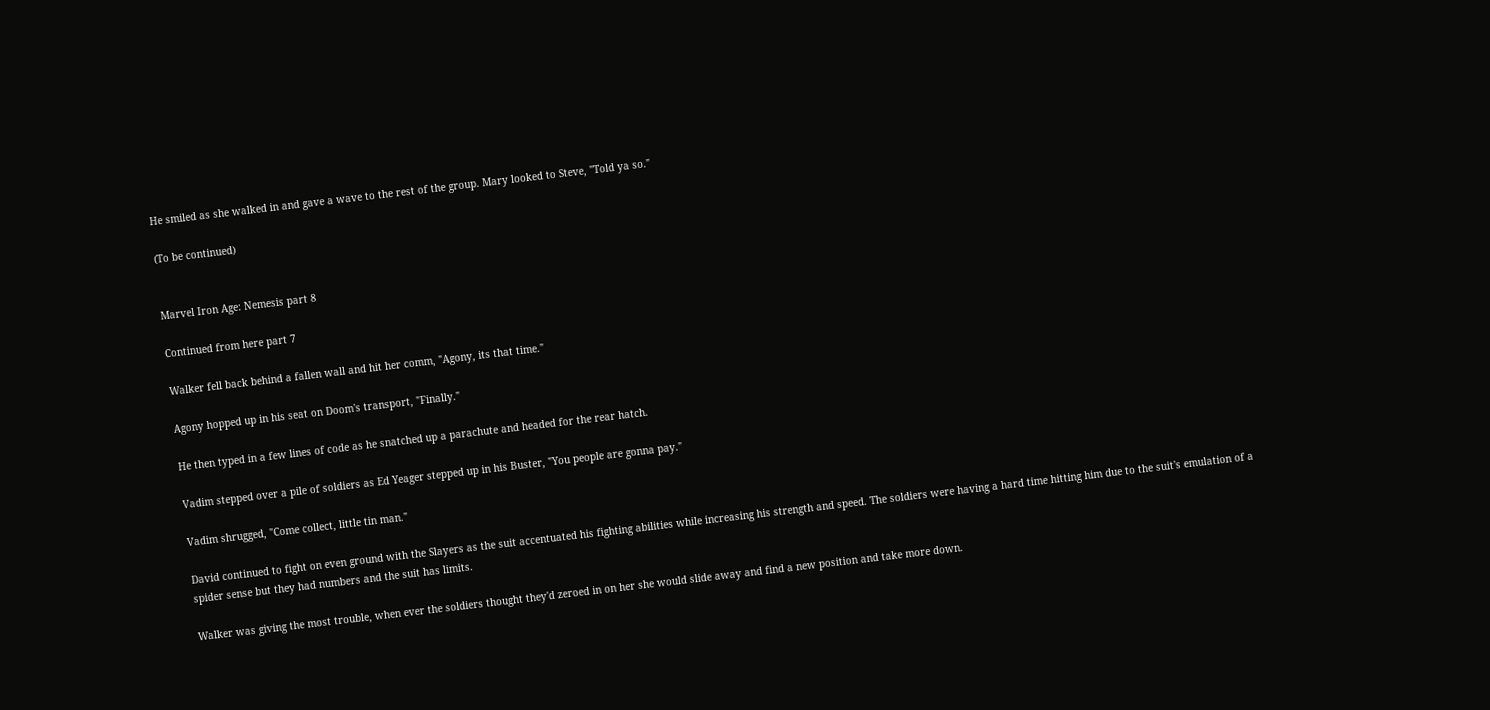He smiled as she walked in and gave a wave to the rest of the group. Mary looked to Steve, "Told ya so."

(To be continued)


Marvel Iron Age: Nemesis part 8

Continued from here part 7

Walker fell back behind a fallen wall and hit her comm, "Agony, its that time."

Agony hopped up in his seat on Doom's transport, "Finally."

He then typed in a few lines of code as he snatched up a parachute and headed for the rear hatch.

Vadim stepped over a pile of soldiers as Ed Yeager stepped up in his Buster, "You people are gonna pay."

Vadim shrugged, "Come collect, little tin man."

David continued to fight on even ground with the Slayers as the suit accentuated his fighting abilities while increasing his strength and speed. The soldiers were having a hard time hitting him due to the suit's emulation of a spider sense but they had numbers and the suit has limits.

Walker was giving the most trouble, when ever the soldiers thought they'd zeroed in on her she would slide away and find a new position and take more down.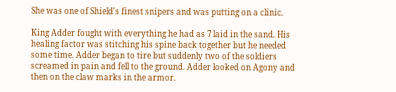She was one of Shield's finest snipers and was putting on a clinic.

King Adder fought with everything he had as 7 laid in the sand. His healing factor was stitching his spine back together but he needed some time. Adder began to tire but suddenly two of the soldiers screamed in pain and fell to the ground. Adder looked on Agony and then on the claw marks in the armor.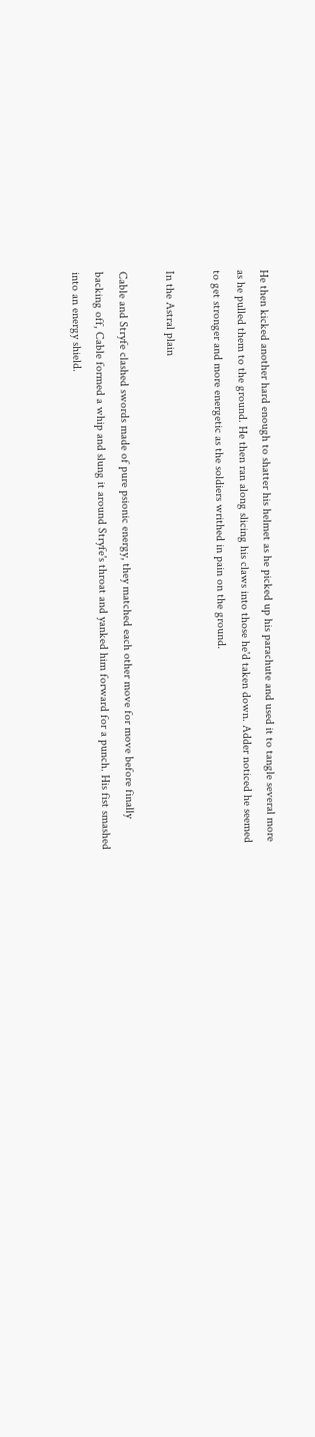He then kicked another hard enough to shatter his helmet as he picked up his parachute and used it to tangle several more as he pulled them to the ground. He then ran along slicing his claws into those he'd taken down. Adder noticed he seemed to get stronger and more energetic as the soldiers writhed in pain on the ground.

In the Astral plain

Cable and Stryfe clashed swords made of pure psionic energy, they matched each other move for move before finally backing off, Cable formed a whip and slung it around Stryfe's throat and yanked him forward for a punch. His fist smashed into an energy shield.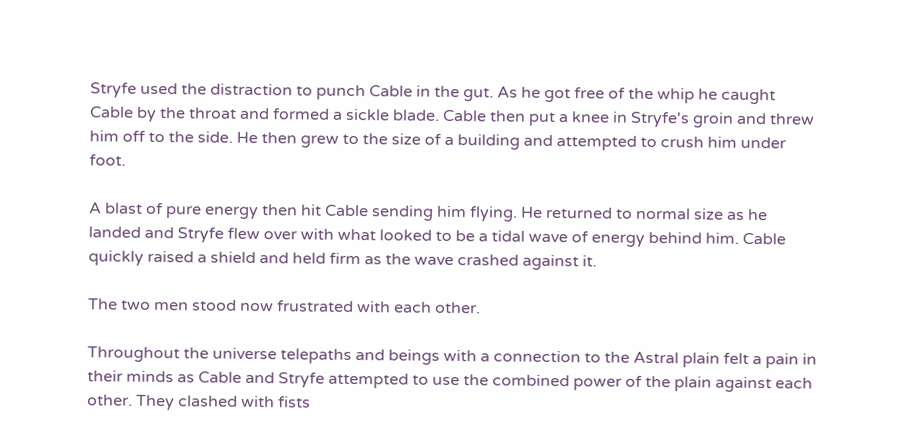Stryfe used the distraction to punch Cable in the gut. As he got free of the whip he caught Cable by the throat and formed a sickle blade. Cable then put a knee in Stryfe's groin and threw him off to the side. He then grew to the size of a building and attempted to crush him under foot.

A blast of pure energy then hit Cable sending him flying. He returned to normal size as he landed and Stryfe flew over with what looked to be a tidal wave of energy behind him. Cable quickly raised a shield and held firm as the wave crashed against it.

The two men stood now frustrated with each other.

Throughout the universe telepaths and beings with a connection to the Astral plain felt a pain in their minds as Cable and Stryfe attempted to use the combined power of the plain against each other. They clashed with fists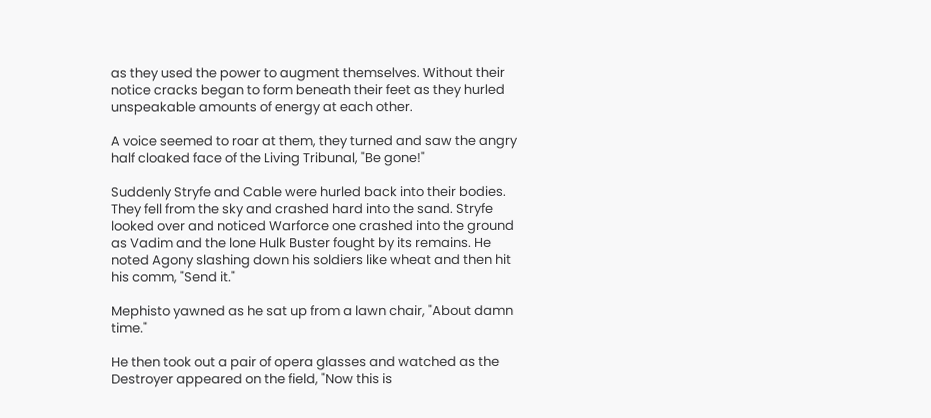as they used the power to augment themselves. Without their notice cracks began to form beneath their feet as they hurled unspeakable amounts of energy at each other.

A voice seemed to roar at them, they turned and saw the angry half cloaked face of the Living Tribunal, "Be gone!"

Suddenly Stryfe and Cable were hurled back into their bodies. They fell from the sky and crashed hard into the sand. Stryfe looked over and noticed Warforce one crashed into the ground as Vadim and the lone Hulk Buster fought by its remains. He noted Agony slashing down his soldiers like wheat and then hit his comm, "Send it."

Mephisto yawned as he sat up from a lawn chair, "About damn time."

He then took out a pair of opera glasses and watched as the Destroyer appeared on the field, "Now this is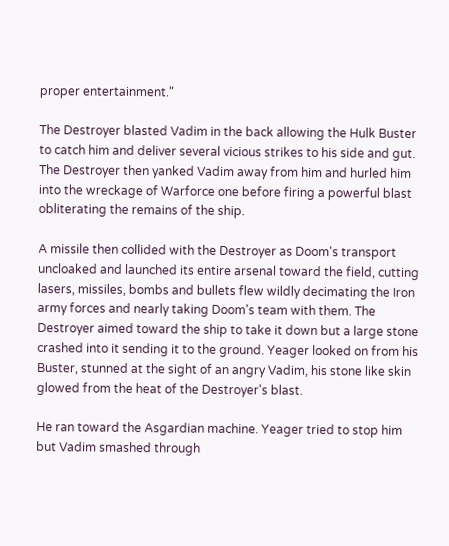proper entertainment."

The Destroyer blasted Vadim in the back allowing the Hulk Buster to catch him and deliver several vicious strikes to his side and gut. The Destroyer then yanked Vadim away from him and hurled him into the wreckage of Warforce one before firing a powerful blast obliterating the remains of the ship.

A missile then collided with the Destroyer as Doom's transport uncloaked and launched its entire arsenal toward the field, cutting lasers, missiles, bombs and bullets flew wildly decimating the Iron army forces and nearly taking Doom's team with them. The Destroyer aimed toward the ship to take it down but a large stone crashed into it sending it to the ground. Yeager looked on from his Buster, stunned at the sight of an angry Vadim, his stone like skin glowed from the heat of the Destroyer's blast.

He ran toward the Asgardian machine. Yeager tried to stop him but Vadim smashed through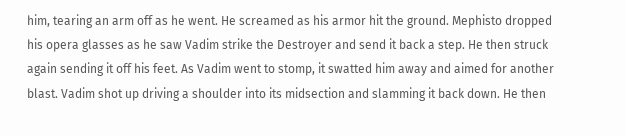him, tearing an arm off as he went. He screamed as his armor hit the ground. Mephisto dropped his opera glasses as he saw Vadim strike the Destroyer and send it back a step. He then struck again sending it off his feet. As Vadim went to stomp, it swatted him away and aimed for another blast. Vadim shot up driving a shoulder into its midsection and slamming it back down. He then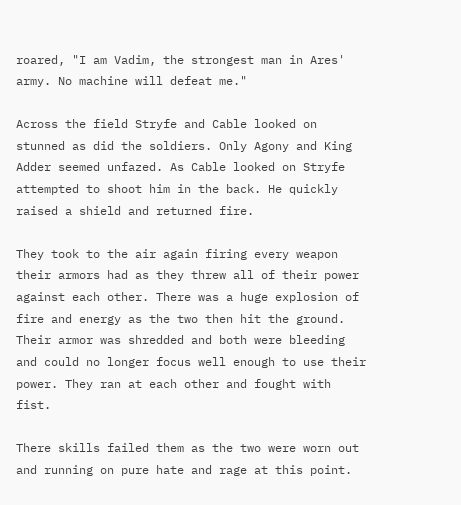roared, "I am Vadim, the strongest man in Ares' army. No machine will defeat me."

Across the field Stryfe and Cable looked on stunned as did the soldiers. Only Agony and King Adder seemed unfazed. As Cable looked on Stryfe attempted to shoot him in the back. He quickly raised a shield and returned fire.

They took to the air again firing every weapon their armors had as they threw all of their power against each other. There was a huge explosion of fire and energy as the two then hit the ground. Their armor was shredded and both were bleeding and could no longer focus well enough to use their power. They ran at each other and fought with fist.

There skills failed them as the two were worn out and running on pure hate and rage at this point.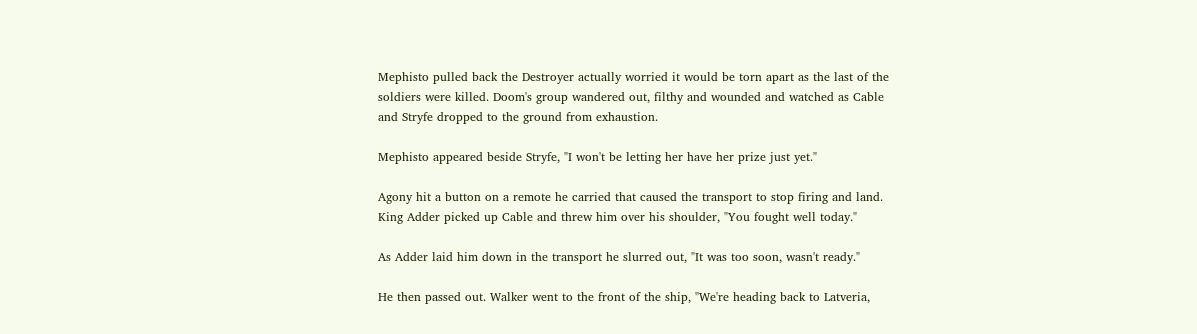Mephisto pulled back the Destroyer actually worried it would be torn apart as the last of the soldiers were killed. Doom's group wandered out, filthy and wounded and watched as Cable and Stryfe dropped to the ground from exhaustion.

Mephisto appeared beside Stryfe, "I won't be letting her have her prize just yet."

Agony hit a button on a remote he carried that caused the transport to stop firing and land. King Adder picked up Cable and threw him over his shoulder, "You fought well today."

As Adder laid him down in the transport he slurred out, "It was too soon, wasn't ready."

He then passed out. Walker went to the front of the ship, "We're heading back to Latveria,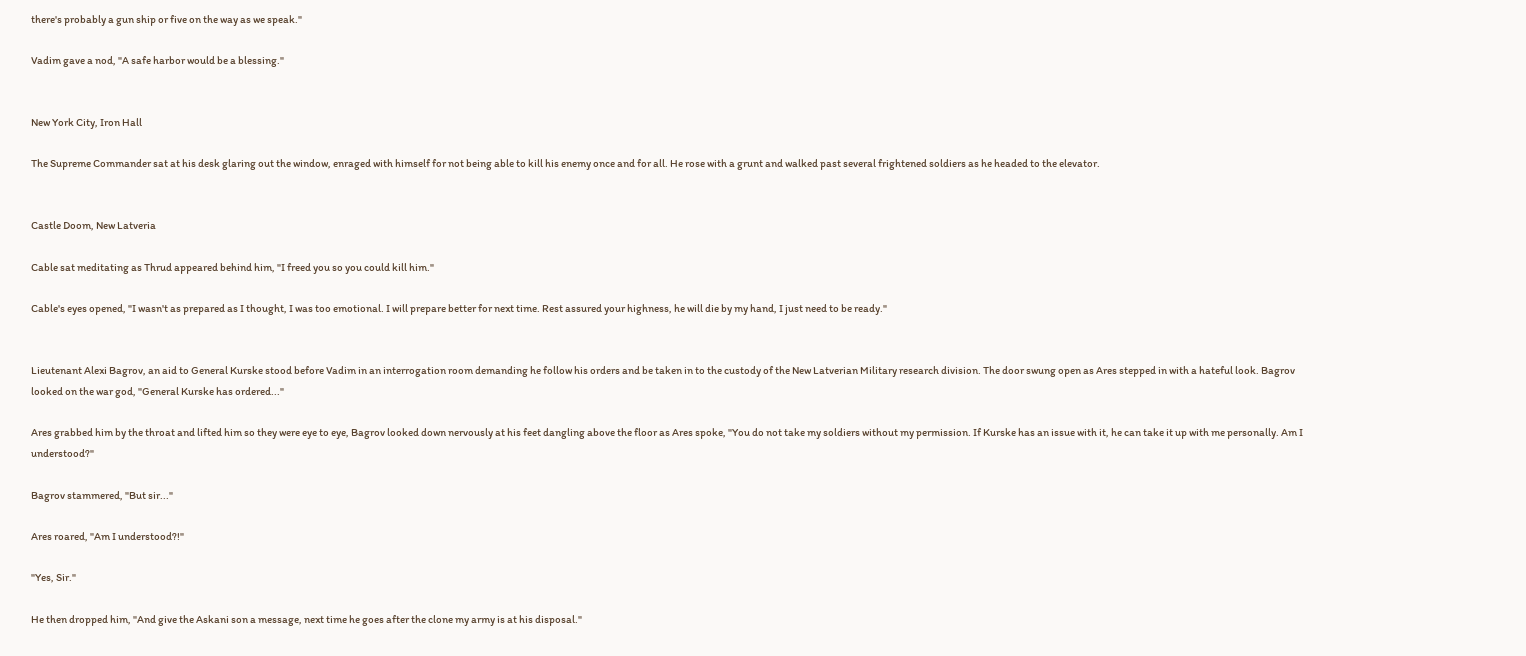there's probably a gun ship or five on the way as we speak."

Vadim gave a nod, "A safe harbor would be a blessing."


New York City, Iron Hall

The Supreme Commander sat at his desk glaring out the window, enraged with himself for not being able to kill his enemy once and for all. He rose with a grunt and walked past several frightened soldiers as he headed to the elevator.


Castle Doom, New Latveria

Cable sat meditating as Thrud appeared behind him, "I freed you so you could kill him."

Cable's eyes opened, "I wasn't as prepared as I thought, I was too emotional. I will prepare better for next time. Rest assured your highness, he will die by my hand, I just need to be ready."


Lieutenant Alexi Bagrov, an aid to General Kurske stood before Vadim in an interrogation room demanding he follow his orders and be taken in to the custody of the New Latverian Military research division. The door swung open as Ares stepped in with a hateful look. Bagrov looked on the war god, "General Kurske has ordered..."

Ares grabbed him by the throat and lifted him so they were eye to eye, Bagrov looked down nervously at his feet dangling above the floor as Ares spoke, "You do not take my soldiers without my permission. If Kurske has an issue with it, he can take it up with me personally. Am I understood?"

Bagrov stammered, "But sir..."

Ares roared, "Am I understood?!"

"Yes, Sir."

He then dropped him, "And give the Askani son a message, next time he goes after the clone my army is at his disposal."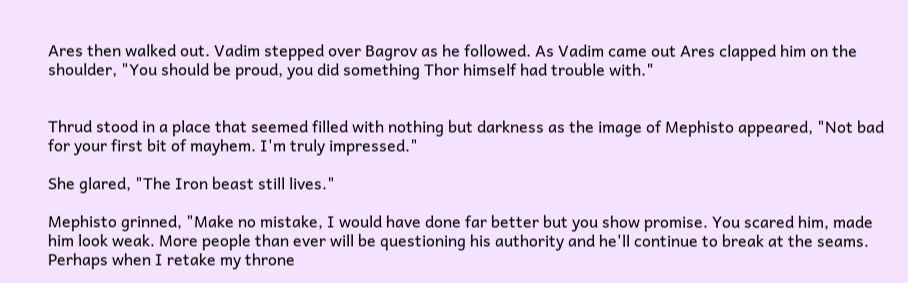Ares then walked out. Vadim stepped over Bagrov as he followed. As Vadim came out Ares clapped him on the shoulder, "You should be proud, you did something Thor himself had trouble with."


Thrud stood in a place that seemed filled with nothing but darkness as the image of Mephisto appeared, "Not bad for your first bit of mayhem. I'm truly impressed."

She glared, "The Iron beast still lives."

Mephisto grinned, "Make no mistake, I would have done far better but you show promise. You scared him, made him look weak. More people than ever will be questioning his authority and he'll continue to break at the seams. Perhaps when I retake my throne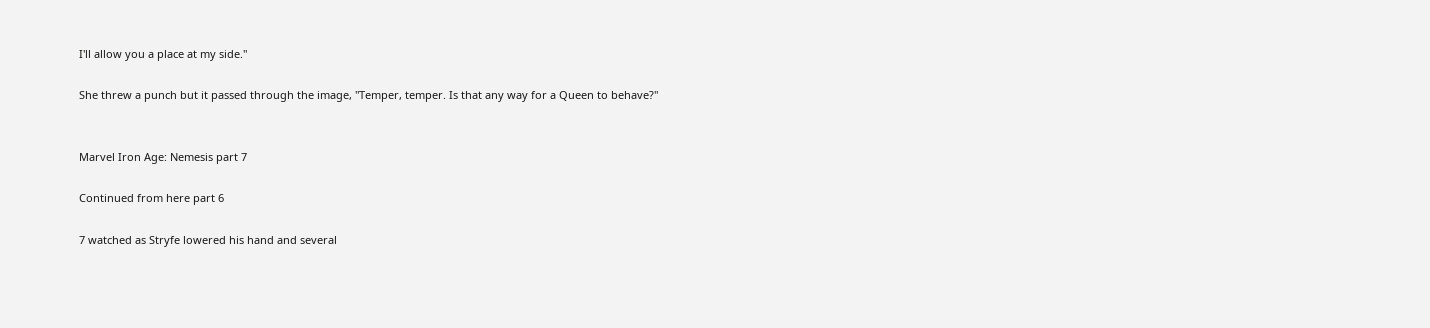I'll allow you a place at my side."

She threw a punch but it passed through the image, "Temper, temper. Is that any way for a Queen to behave?"


Marvel Iron Age: Nemesis part 7

Continued from here part 6

7 watched as Stryfe lowered his hand and several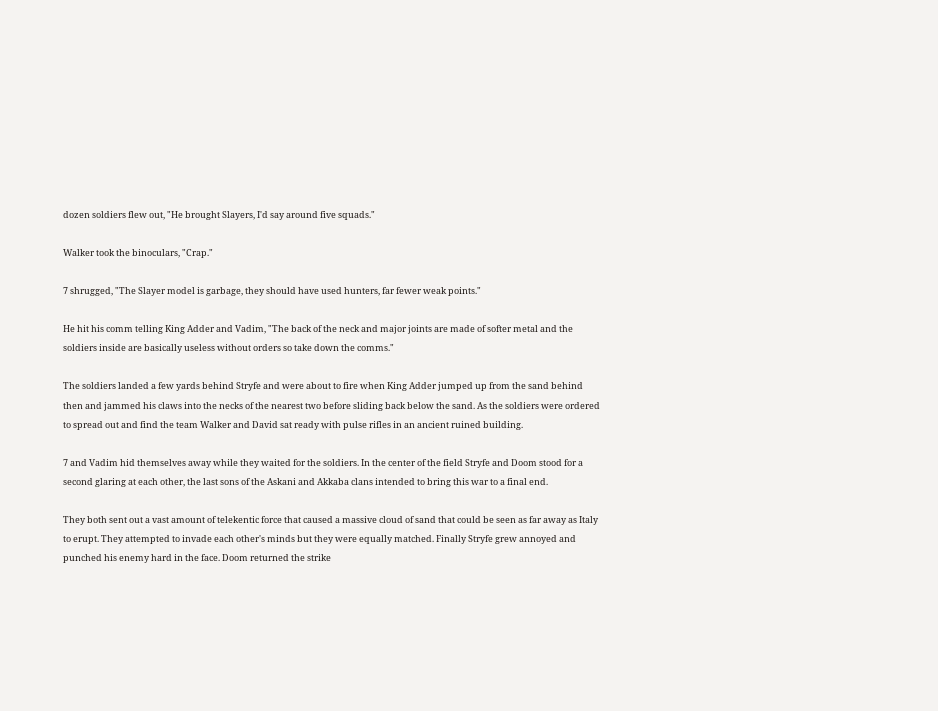dozen soldiers flew out, "He brought Slayers, I'd say around five squads."

Walker took the binoculars, "Crap."

7 shrugged, "The Slayer model is garbage, they should have used hunters, far fewer weak points."

He hit his comm telling King Adder and Vadim, "The back of the neck and major joints are made of softer metal and the soldiers inside are basically useless without orders so take down the comms."

The soldiers landed a few yards behind Stryfe and were about to fire when King Adder jumped up from the sand behind then and jammed his claws into the necks of the nearest two before sliding back below the sand. As the soldiers were ordered to spread out and find the team Walker and David sat ready with pulse rifles in an ancient ruined building.

7 and Vadim hid themselves away while they waited for the soldiers. In the center of the field Stryfe and Doom stood for a second glaring at each other, the last sons of the Askani and Akkaba clans intended to bring this war to a final end.

They both sent out a vast amount of telekentic force that caused a massive cloud of sand that could be seen as far away as Italy to erupt. They attempted to invade each other's minds but they were equally matched. Finally Stryfe grew annoyed and punched his enemy hard in the face. Doom returned the strike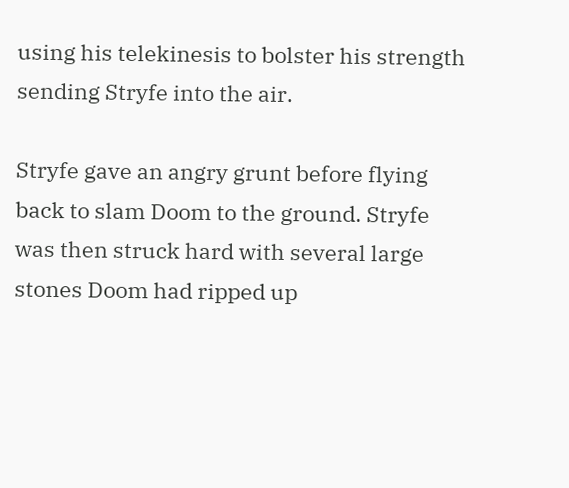using his telekinesis to bolster his strength sending Stryfe into the air.

Stryfe gave an angry grunt before flying back to slam Doom to the ground. Stryfe was then struck hard with several large stones Doom had ripped up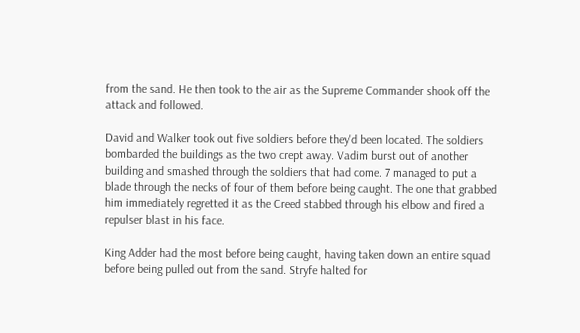from the sand. He then took to the air as the Supreme Commander shook off the attack and followed.

David and Walker took out five soldiers before they'd been located. The soldiers bombarded the buildings as the two crept away. Vadim burst out of another building and smashed through the soldiers that had come. 7 managed to put a blade through the necks of four of them before being caught. The one that grabbed him immediately regretted it as the Creed stabbed through his elbow and fired a repulser blast in his face.

King Adder had the most before being caught, having taken down an entire squad before being pulled out from the sand. Stryfe halted for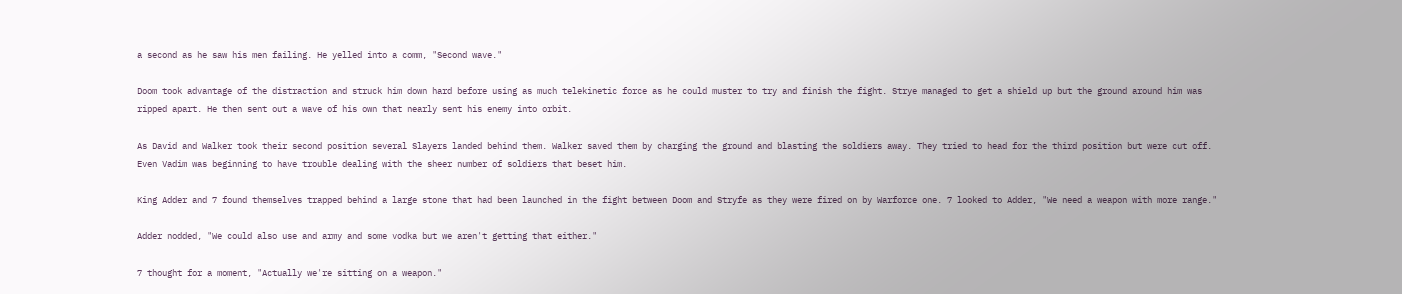a second as he saw his men failing. He yelled into a comm, "Second wave."

Doom took advantage of the distraction and struck him down hard before using as much telekinetic force as he could muster to try and finish the fight. Strye managed to get a shield up but the ground around him was ripped apart. He then sent out a wave of his own that nearly sent his enemy into orbit.

As David and Walker took their second position several Slayers landed behind them. Walker saved them by charging the ground and blasting the soldiers away. They tried to head for the third position but were cut off. Even Vadim was beginning to have trouble dealing with the sheer number of soldiers that beset him.

King Adder and 7 found themselves trapped behind a large stone that had been launched in the fight between Doom and Stryfe as they were fired on by Warforce one. 7 looked to Adder, "We need a weapon with more range."

Adder nodded, "We could also use and army and some vodka but we aren't getting that either."

7 thought for a moment, "Actually we're sitting on a weapon."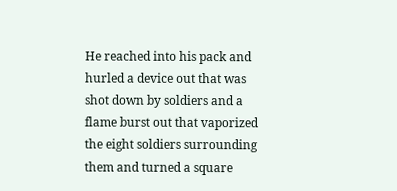He reached into his pack and hurled a device out that was shot down by soldiers and a flame burst out that vaporized the eight soldiers surrounding them and turned a square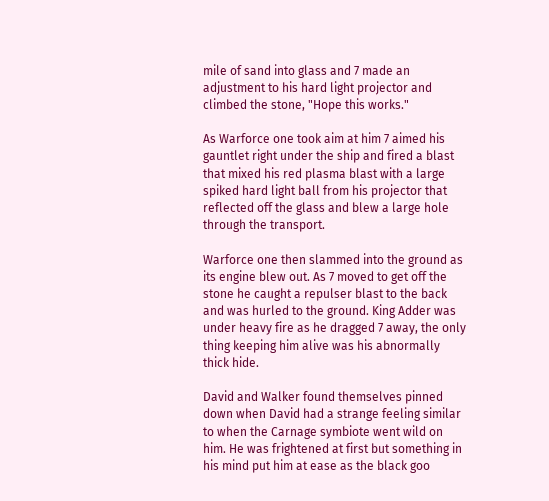mile of sand into glass and 7 made an adjustment to his hard light projector and climbed the stone, "Hope this works."

As Warforce one took aim at him 7 aimed his gauntlet right under the ship and fired a blast that mixed his red plasma blast with a large spiked hard light ball from his projector that reflected off the glass and blew a large hole through the transport.

Warforce one then slammed into the ground as its engine blew out. As 7 moved to get off the stone he caught a repulser blast to the back and was hurled to the ground. King Adder was under heavy fire as he dragged 7 away, the only thing keeping him alive was his abnormally thick hide.

David and Walker found themselves pinned down when David had a strange feeling similar to when the Carnage symbiote went wild on him. He was frightened at first but something in his mind put him at ease as the black goo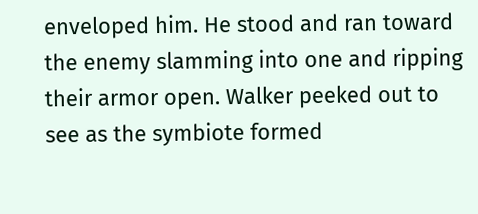enveloped him. He stood and ran toward the enemy slamming into one and ripping their armor open. Walker peeked out to see as the symbiote formed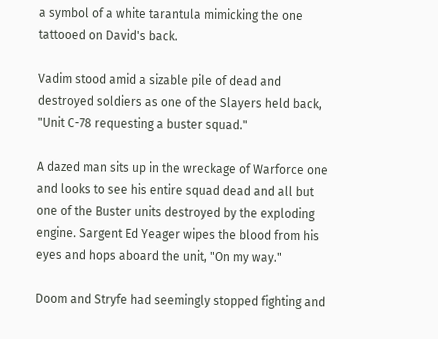a symbol of a white tarantula mimicking the one tattooed on David's back.

Vadim stood amid a sizable pile of dead and destroyed soldiers as one of the Slayers held back, "Unit C-78 requesting a buster squad."

A dazed man sits up in the wreckage of Warforce one and looks to see his entire squad dead and all but one of the Buster units destroyed by the exploding engine. Sargent Ed Yeager wipes the blood from his eyes and hops aboard the unit, "On my way."

Doom and Stryfe had seemingly stopped fighting and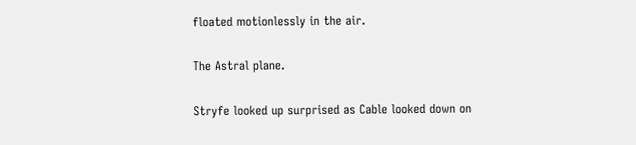floated motionlessly in the air.

The Astral plane.

Stryfe looked up surprised as Cable looked down on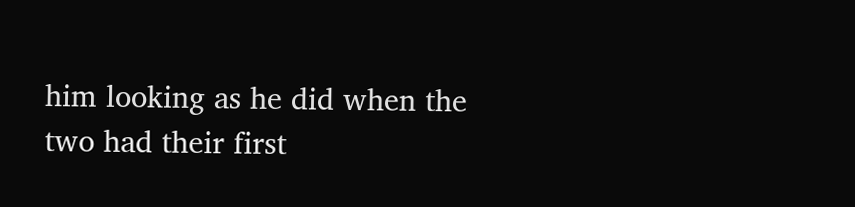him looking as he did when the two had their first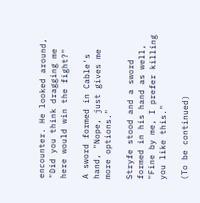encounter. He looked around, "Did you think dragging me here would win the fight?"

A sword formed in Cable's hand, "Nope, just gives me more options."

Stryfe stood and a sword formed in his hand as well, "Fine by me, I prefer killing you like this."

(To be continued)